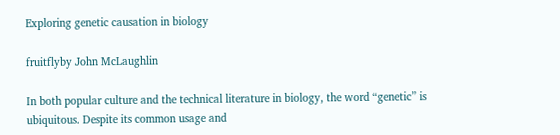Exploring genetic causation in biology

fruitflyby John McLaughlin

In both popular culture and the technical literature in biology, the word “genetic” is ubiquitous. Despite its common usage and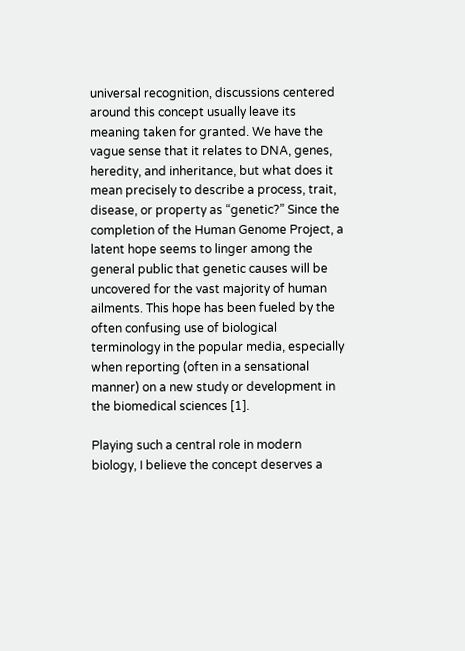universal recognition, discussions centered around this concept usually leave its meaning taken for granted. We have the vague sense that it relates to DNA, genes, heredity, and inheritance, but what does it mean precisely to describe a process, trait, disease, or property as “genetic?” Since the completion of the Human Genome Project, a latent hope seems to linger among the general public that genetic causes will be uncovered for the vast majority of human ailments. This hope has been fueled by the often confusing use of biological terminology in the popular media, especially when reporting (often in a sensational manner) on a new study or development in the biomedical sciences [1].

Playing such a central role in modern biology, I believe the concept deserves a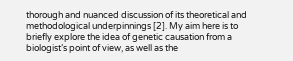thorough and nuanced discussion of its theoretical and methodological underpinnings [2]. My aim here is to briefly explore the idea of genetic causation from a biologist’s point of view, as well as the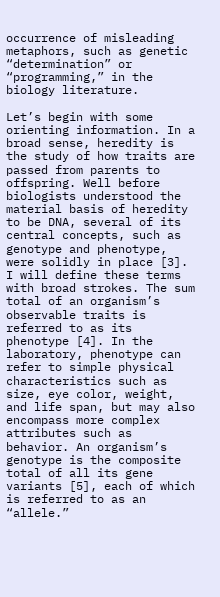occurrence of misleading metaphors, such as genetic “determination” or “programming,” in the biology literature.

Let’s begin with some orienting information. In a broad sense, heredity is the study of how traits are passed from parents to offspring. Well before biologists understood the material basis of heredity to be DNA, several of its central concepts, such as genotype and phenotype, were solidly in place [3]. I will define these terms with broad strokes. The sum total of an organism’s observable traits is referred to as its phenotype [4]. In the laboratory, phenotype can refer to simple physical characteristics such as size, eye color, weight, and life span, but may also encompass more complex attributes such as behavior. An organism’s genotype is the composite total of all its gene variants [5], each of which is referred to as an “allele.”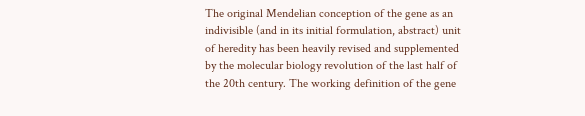The original Mendelian conception of the gene as an indivisible (and in its initial formulation, abstract) unit of heredity has been heavily revised and supplemented by the molecular biology revolution of the last half of the 20th century. The working definition of the gene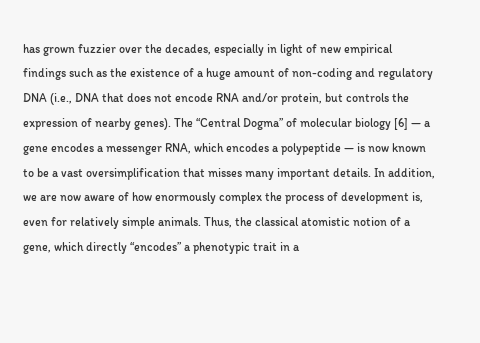has grown fuzzier over the decades, especially in light of new empirical findings such as the existence of a huge amount of non-coding and regulatory DNA (i.e., DNA that does not encode RNA and/or protein, but controls the expression of nearby genes). The “Central Dogma” of molecular biology [6] — a gene encodes a messenger RNA, which encodes a polypeptide — is now known to be a vast oversimplification that misses many important details. In addition, we are now aware of how enormously complex the process of development is, even for relatively simple animals. Thus, the classical atomistic notion of a gene, which directly “encodes” a phenotypic trait in a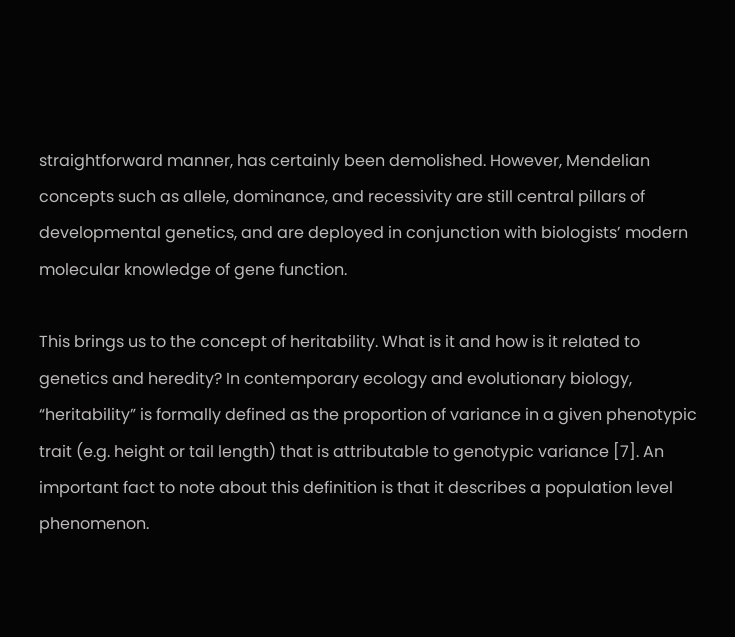straightforward manner, has certainly been demolished. However, Mendelian concepts such as allele, dominance, and recessivity are still central pillars of developmental genetics, and are deployed in conjunction with biologists’ modern molecular knowledge of gene function.

This brings us to the concept of heritability. What is it and how is it related to genetics and heredity? In contemporary ecology and evolutionary biology, “heritability” is formally defined as the proportion of variance in a given phenotypic trait (e.g. height or tail length) that is attributable to genotypic variance [7]. An important fact to note about this definition is that it describes a population level phenomenon.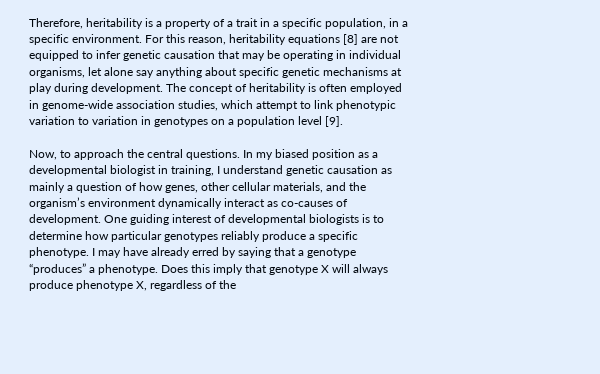Therefore, heritability is a property of a trait in a specific population, in a specific environment. For this reason, heritability equations [8] are not equipped to infer genetic causation that may be operating in individual organisms, let alone say anything about specific genetic mechanisms at play during development. The concept of heritability is often employed in genome-wide association studies, which attempt to link phenotypic variation to variation in genotypes on a population level [9].

Now, to approach the central questions. In my biased position as a developmental biologist in training, I understand genetic causation as mainly a question of how genes, other cellular materials, and the organism’s environment dynamically interact as co-causes of development. One guiding interest of developmental biologists is to determine how particular genotypes reliably produce a specific phenotype. I may have already erred by saying that a genotype “produces” a phenotype. Does this imply that genotype X will always produce phenotype X, regardless of the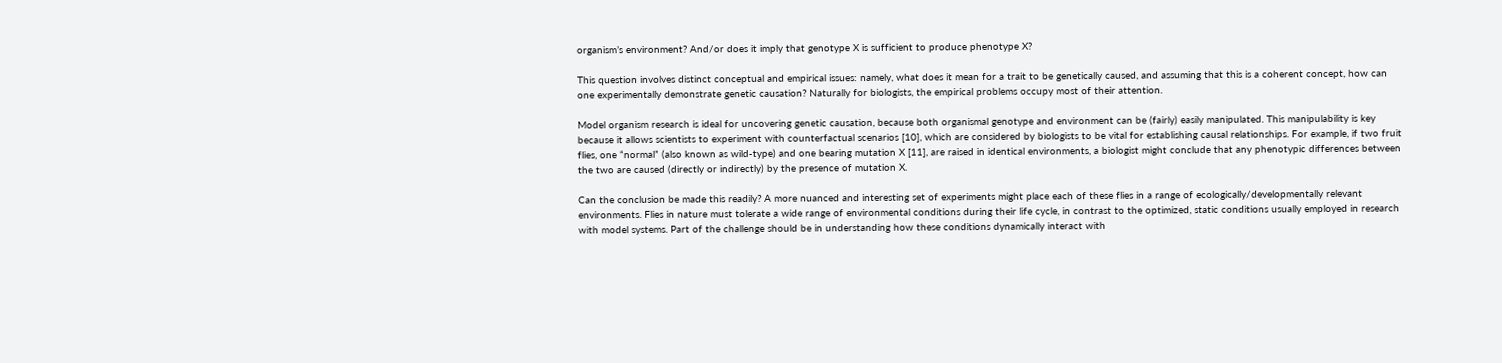organism’s environment? And/or does it imply that genotype X is sufficient to produce phenotype X?

This question involves distinct conceptual and empirical issues: namely, what does it mean for a trait to be genetically caused, and assuming that this is a coherent concept, how can one experimentally demonstrate genetic causation? Naturally for biologists, the empirical problems occupy most of their attention.

Model organism research is ideal for uncovering genetic causation, because both organismal genotype and environment can be (fairly) easily manipulated. This manipulability is key because it allows scientists to experiment with counterfactual scenarios [10], which are considered by biologists to be vital for establishing causal relationships. For example, if two fruit flies, one “normal” (also known as wild-type) and one bearing mutation X [11], are raised in identical environments, a biologist might conclude that any phenotypic differences between the two are caused (directly or indirectly) by the presence of mutation X.

Can the conclusion be made this readily? A more nuanced and interesting set of experiments might place each of these flies in a range of ecologically/developmentally relevant environments. Flies in nature must tolerate a wide range of environmental conditions during their life cycle, in contrast to the optimized, static conditions usually employed in research with model systems. Part of the challenge should be in understanding how these conditions dynamically interact with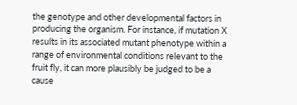the genotype and other developmental factors in producing the organism. For instance, if mutation X results in its associated mutant phenotype within a range of environmental conditions relevant to the fruit fly, it can more plausibly be judged to be a cause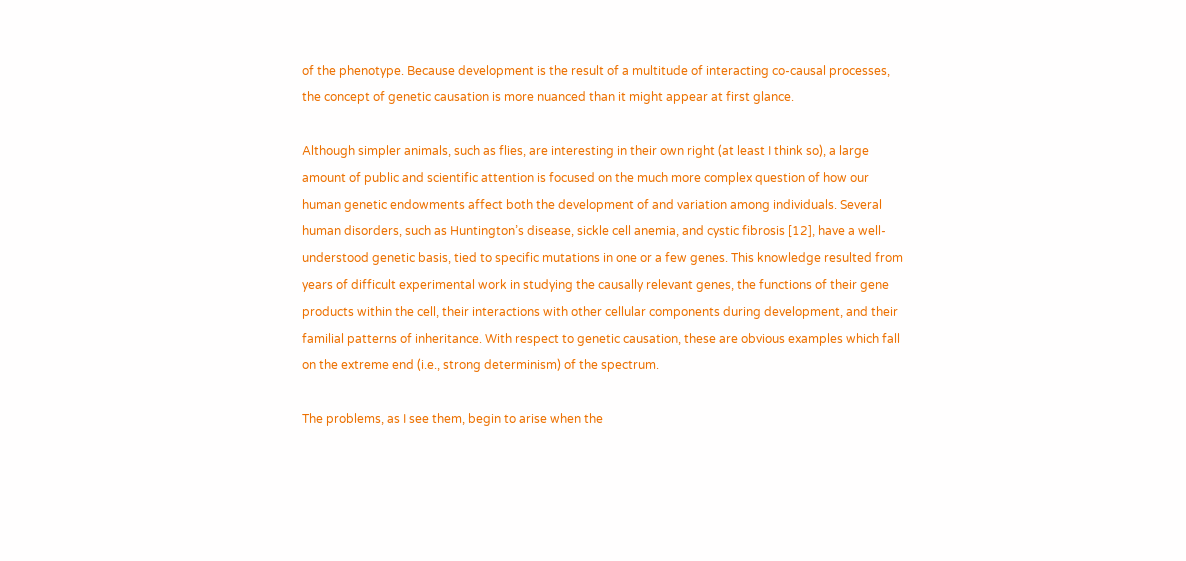of the phenotype. Because development is the result of a multitude of interacting co-causal processes, the concept of genetic causation is more nuanced than it might appear at first glance.

Although simpler animals, such as flies, are interesting in their own right (at least I think so), a large amount of public and scientific attention is focused on the much more complex question of how our human genetic endowments affect both the development of and variation among individuals. Several human disorders, such as Huntington’s disease, sickle cell anemia, and cystic fibrosis [12], have a well-understood genetic basis, tied to specific mutations in one or a few genes. This knowledge resulted from years of difficult experimental work in studying the causally relevant genes, the functions of their gene products within the cell, their interactions with other cellular components during development, and their familial patterns of inheritance. With respect to genetic causation, these are obvious examples which fall on the extreme end (i.e., strong determinism) of the spectrum.

The problems, as I see them, begin to arise when the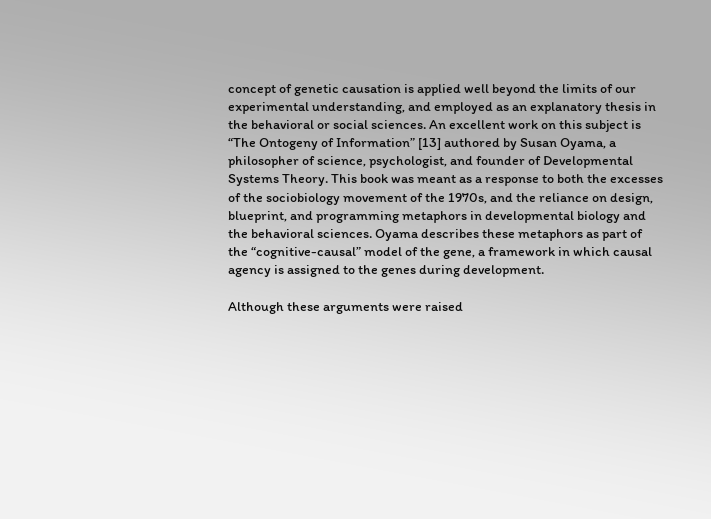concept of genetic causation is applied well beyond the limits of our experimental understanding, and employed as an explanatory thesis in the behavioral or social sciences. An excellent work on this subject is “The Ontogeny of Information” [13] authored by Susan Oyama, a philosopher of science, psychologist, and founder of Developmental Systems Theory. This book was meant as a response to both the excesses of the sociobiology movement of the 1970s, and the reliance on design, blueprint, and programming metaphors in developmental biology and the behavioral sciences. Oyama describes these metaphors as part of the “cognitive-causal” model of the gene, a framework in which causal agency is assigned to the genes during development.

Although these arguments were raised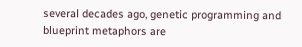several decades ago, genetic programming and blueprint metaphors are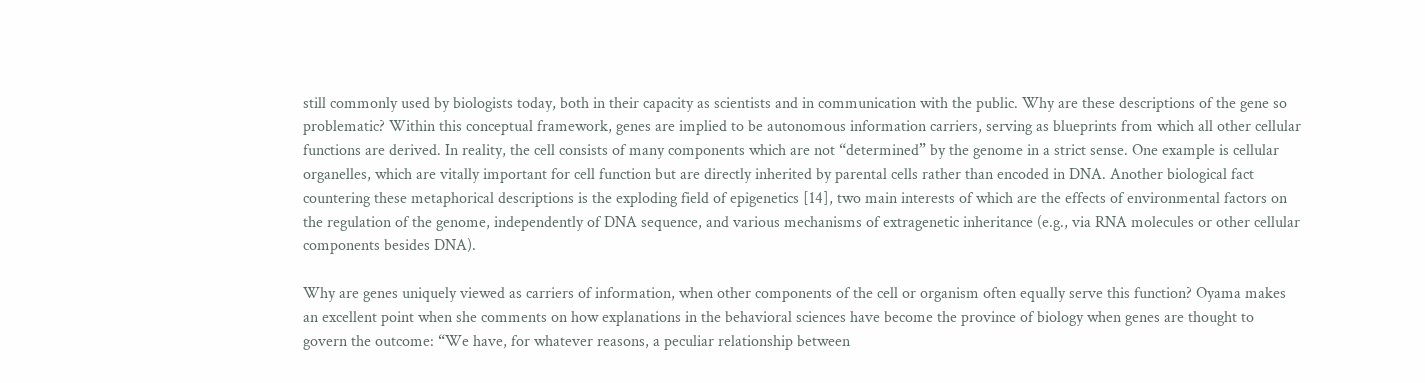still commonly used by biologists today, both in their capacity as scientists and in communication with the public. Why are these descriptions of the gene so problematic? Within this conceptual framework, genes are implied to be autonomous information carriers, serving as blueprints from which all other cellular functions are derived. In reality, the cell consists of many components which are not “determined” by the genome in a strict sense. One example is cellular organelles, which are vitally important for cell function but are directly inherited by parental cells rather than encoded in DNA. Another biological fact countering these metaphorical descriptions is the exploding field of epigenetics [14], two main interests of which are the effects of environmental factors on the regulation of the genome, independently of DNA sequence, and various mechanisms of extragenetic inheritance (e.g., via RNA molecules or other cellular components besides DNA).

Why are genes uniquely viewed as carriers of information, when other components of the cell or organism often equally serve this function? Oyama makes an excellent point when she comments on how explanations in the behavioral sciences have become the province of biology when genes are thought to govern the outcome: “We have, for whatever reasons, a peculiar relationship between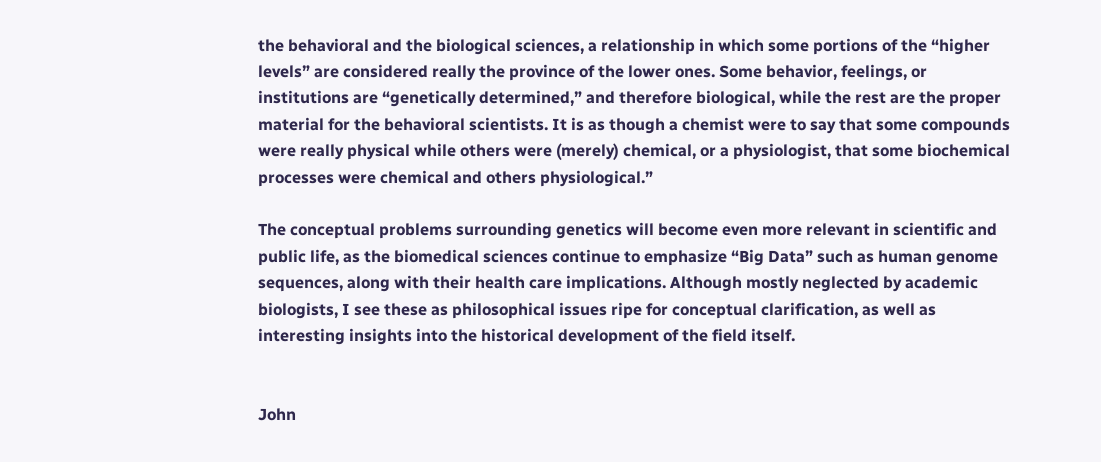the behavioral and the biological sciences, a relationship in which some portions of the “higher levels” are considered really the province of the lower ones. Some behavior, feelings, or institutions are “genetically determined,” and therefore biological, while the rest are the proper material for the behavioral scientists. It is as though a chemist were to say that some compounds were really physical while others were (merely) chemical, or a physiologist, that some biochemical processes were chemical and others physiological.”

The conceptual problems surrounding genetics will become even more relevant in scientific and public life, as the biomedical sciences continue to emphasize “Big Data” such as human genome sequences, along with their health care implications. Although mostly neglected by academic biologists, I see these as philosophical issues ripe for conceptual clarification, as well as interesting insights into the historical development of the field itself.


John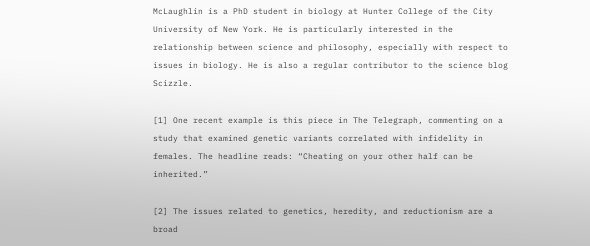McLaughlin is a PhD student in biology at Hunter College of the City University of New York. He is particularly interested in the relationship between science and philosophy, especially with respect to issues in biology. He is also a regular contributor to the science blog Scizzle.

[1] One recent example is this piece in The Telegraph, commenting on a study that examined genetic variants correlated with infidelity in females. The headline reads: “Cheating on your other half can be inherited.”

[2] The issues related to genetics, heredity, and reductionism are a broad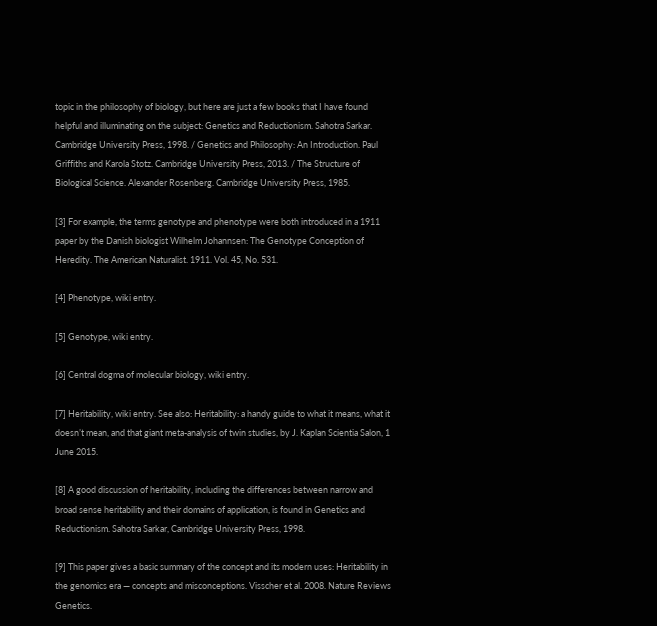topic in the philosophy of biology, but here are just a few books that I have found helpful and illuminating on the subject: Genetics and Reductionism. Sahotra Sarkar. Cambridge University Press, 1998. / Genetics and Philosophy: An Introduction. Paul Griffiths and Karola Stotz. Cambridge University Press, 2013. / The Structure of Biological Science. Alexander Rosenberg. Cambridge University Press, 1985.

[3] For example, the terms genotype and phenotype were both introduced in a 1911 paper by the Danish biologist Wilhelm Johannsen: The Genotype Conception of Heredity. The American Naturalist. 1911. Vol. 45, No. 531.

[4] Phenotype, wiki entry.

[5] Genotype, wiki entry.

[6] Central dogma of molecular biology, wiki entry.

[7] Heritability, wiki entry. See also: Heritability: a handy guide to what it means, what it doesn’t mean, and that giant meta-analysis of twin studies, by J. Kaplan Scientia Salon, 1 June 2015.

[8] A good discussion of heritability, including the differences between narrow and broad sense heritability and their domains of application, is found in Genetics and Reductionism. Sahotra Sarkar, Cambridge University Press, 1998.

[9] This paper gives a basic summary of the concept and its modern uses: Heritability in the genomics era — concepts and misconceptions. Visscher et al. 2008. Nature Reviews Genetics.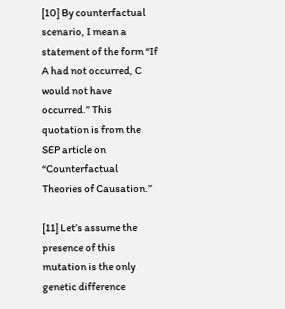[10] By counterfactual scenario, I mean a statement of the form “If A had not occurred, C would not have occurred.” This quotation is from the SEP article on “Counterfactual Theories of Causation.”

[11] Let’s assume the presence of this mutation is the only genetic difference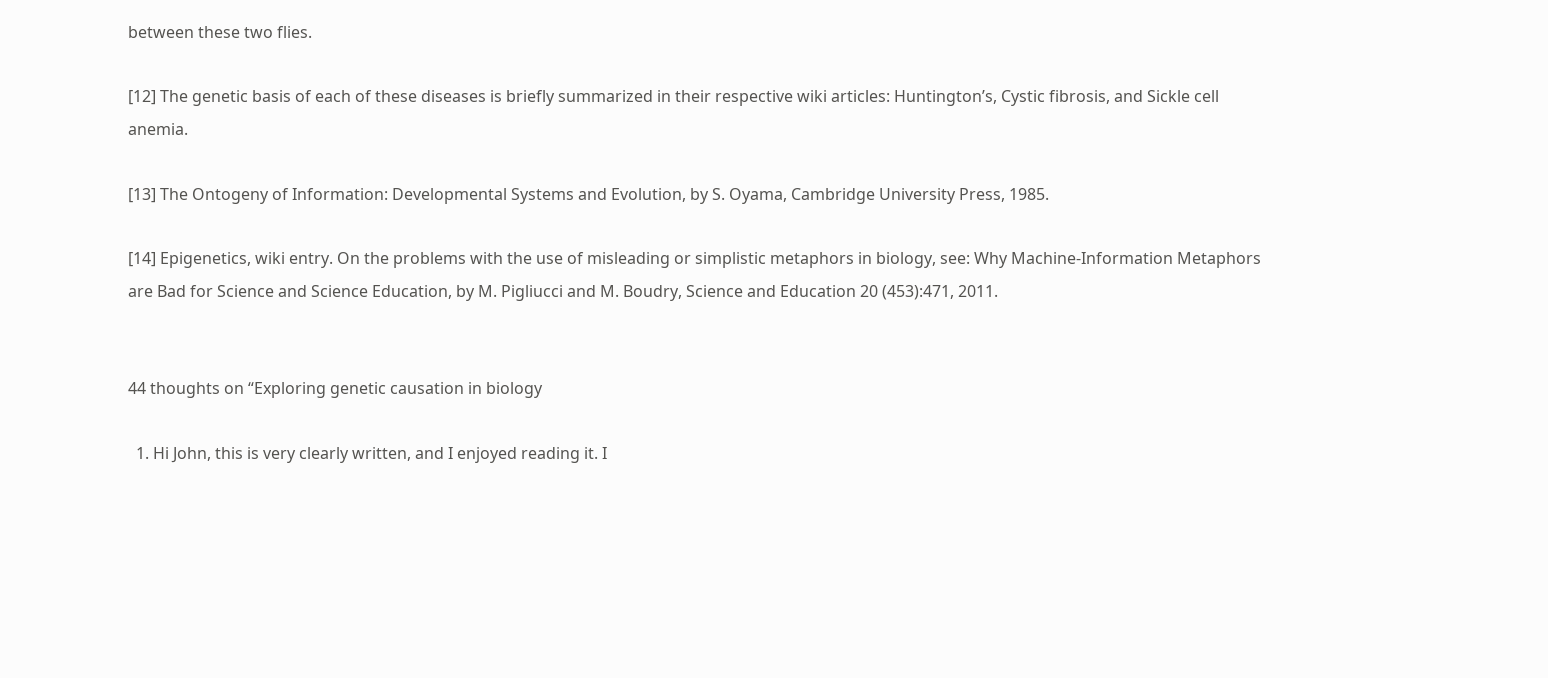between these two flies.

[12] The genetic basis of each of these diseases is briefly summarized in their respective wiki articles: Huntington’s, Cystic fibrosis, and Sickle cell anemia.

[13] The Ontogeny of Information: Developmental Systems and Evolution, by S. Oyama, Cambridge University Press, 1985.

[14] Epigenetics, wiki entry. On the problems with the use of misleading or simplistic metaphors in biology, see: Why Machine-Information Metaphors are Bad for Science and Science Education, by M. Pigliucci and M. Boudry, Science and Education 20 (453):471, 2011.


44 thoughts on “Exploring genetic causation in biology

  1. Hi John, this is very clearly written, and I enjoyed reading it. I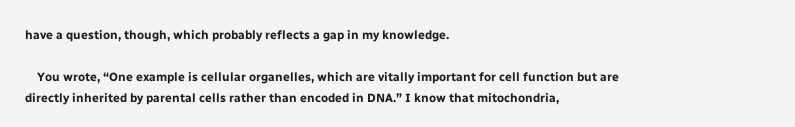have a question, though, which probably reflects a gap in my knowledge.

    You wrote, “One example is cellular organelles, which are vitally important for cell function but are directly inherited by parental cells rather than encoded in DNA.” I know that mitochondria,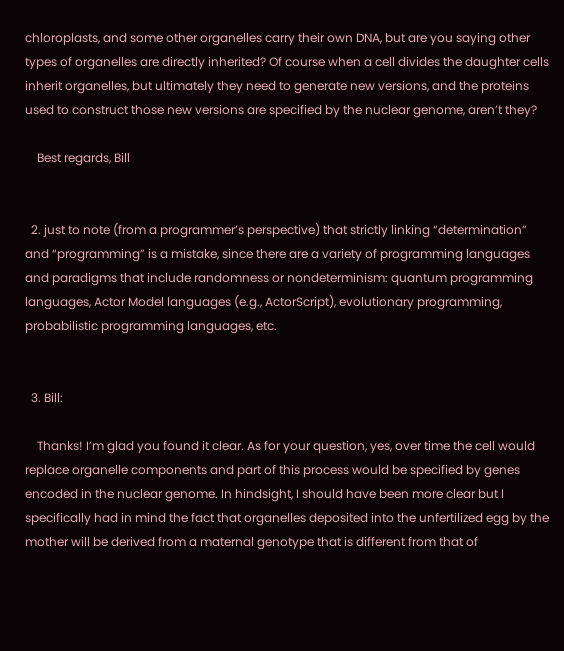chloroplasts, and some other organelles carry their own DNA, but are you saying other types of organelles are directly inherited? Of course when a cell divides the daughter cells inherit organelles, but ultimately they need to generate new versions, and the proteins used to construct those new versions are specified by the nuclear genome, aren’t they?

    Best regards, Bill


  2. just to note (from a programmer’s perspective) that strictly linking “determination” and “programming” is a mistake, since there are a variety of programming languages and paradigms that include randomness or nondeterminism: quantum programming languages, Actor Model languages (e.g., ActorScript), evolutionary programming, probabilistic programming languages, etc.


  3. Bill:

    Thanks! I’m glad you found it clear. As for your question, yes, over time the cell would replace organelle components and part of this process would be specified by genes encoded in the nuclear genome. In hindsight, I should have been more clear but I specifically had in mind the fact that organelles deposited into the unfertilized egg by the mother will be derived from a maternal genotype that is different from that of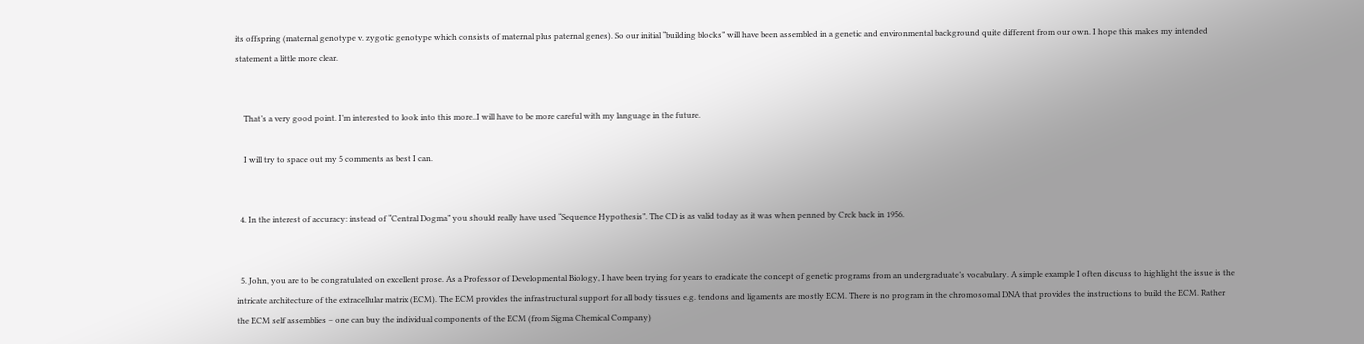its offspring (maternal genotype v. zygotic genotype which consists of maternal plus paternal genes). So our initial “building blocks” will have been assembled in a genetic and environmental background quite different from our own. I hope this makes my intended statement a little more clear.


    That’s a very good point. I’m interested to look into this more..I will have to be more careful with my language in the future.

    I will try to space out my 5 comments as best I can.


  4. In the interest of accuracy: instead of “Central Dogma” you should really have used “Sequence Hypothesis”. The CD is as valid today as it was when penned by Crck back in 1956.


  5. John, you are to be congratulated on excellent prose. As a Professor of Developmental Biology, I have been trying for years to eradicate the concept of genetic programs from an undergraduate’s vocabulary. A simple example I often discuss to highlight the issue is the intricate architecture of the extracellular matrix (ECM). The ECM provides the infrastructural support for all body tissues e.g. tendons and ligaments are mostly ECM. There is no program in the chromosomal DNA that provides the instructions to build the ECM. Rather the ECM self assemblies – one can buy the individual components of the ECM (from Sigma Chemical Company)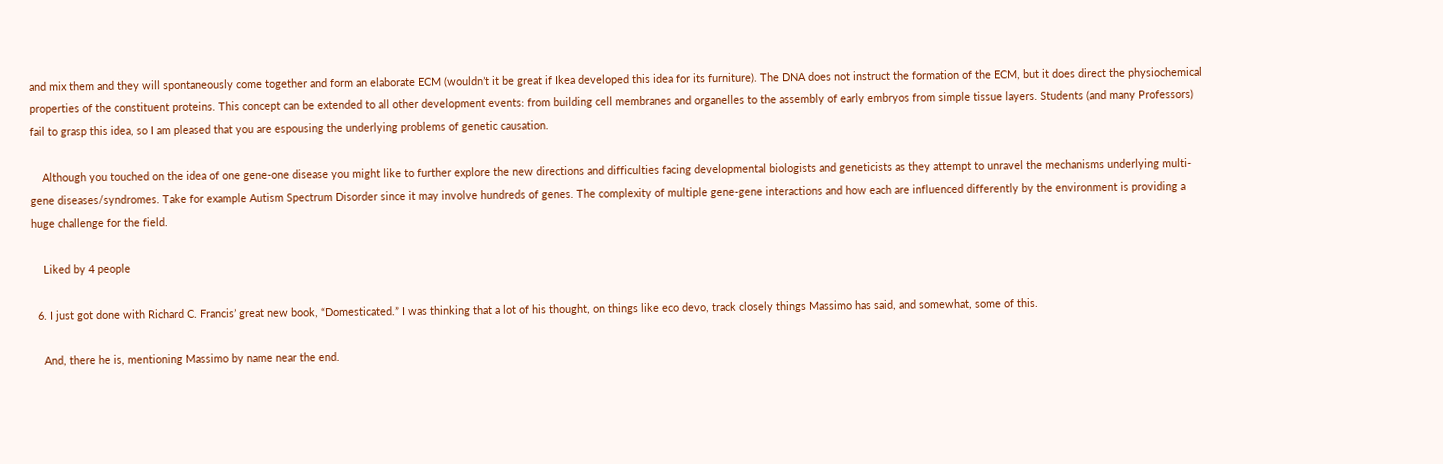and mix them and they will spontaneously come together and form an elaborate ECM (wouldn’t it be great if Ikea developed this idea for its furniture). The DNA does not instruct the formation of the ECM, but it does direct the physiochemical properties of the constituent proteins. This concept can be extended to all other development events: from building cell membranes and organelles to the assembly of early embryos from simple tissue layers. Students (and many Professors) fail to grasp this idea, so I am pleased that you are espousing the underlying problems of genetic causation.

    Although you touched on the idea of one gene-one disease you might like to further explore the new directions and difficulties facing developmental biologists and geneticists as they attempt to unravel the mechanisms underlying multi-gene diseases/syndromes. Take for example Autism Spectrum Disorder since it may involve hundreds of genes. The complexity of multiple gene-gene interactions and how each are influenced differently by the environment is providing a huge challenge for the field.

    Liked by 4 people

  6. I just got done with Richard C. Francis’ great new book, “Domesticated.” I was thinking that a lot of his thought, on things like eco devo, track closely things Massimo has said, and somewhat, some of this.

    And, there he is, mentioning Massimo by name near the end.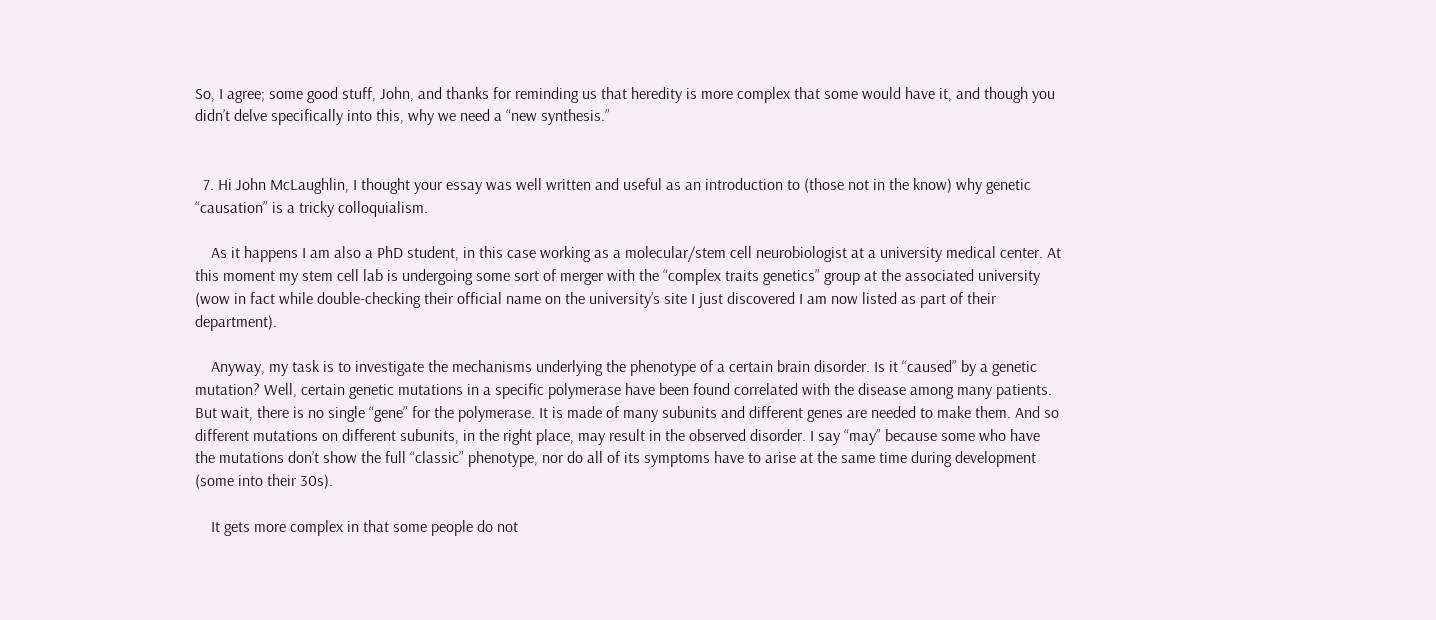So, I agree; some good stuff, John, and thanks for reminding us that heredity is more complex that some would have it, and though you didn’t delve specifically into this, why we need a “new synthesis.”


  7. Hi John McLaughlin, I thought your essay was well written and useful as an introduction to (those not in the know) why genetic “causation” is a tricky colloquialism.

    As it happens I am also a PhD student, in this case working as a molecular/stem cell neurobiologist at a university medical center. At this moment my stem cell lab is undergoing some sort of merger with the “complex traits genetics” group at the associated university (wow in fact while double-checking their official name on the university’s site I just discovered I am now listed as part of their department).

    Anyway, my task is to investigate the mechanisms underlying the phenotype of a certain brain disorder. Is it “caused” by a genetic mutation? Well, certain genetic mutations in a specific polymerase have been found correlated with the disease among many patients. But wait, there is no single “gene” for the polymerase. It is made of many subunits and different genes are needed to make them. And so different mutations on different subunits, in the right place, may result in the observed disorder. I say “may” because some who have the mutations don’t show the full “classic” phenotype, nor do all of its symptoms have to arise at the same time during development (some into their 30s).

    It gets more complex in that some people do not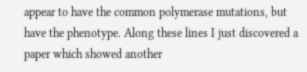appear to have the common polymerase mutations, but have the phenotype. Along these lines I just discovered a paper which showed another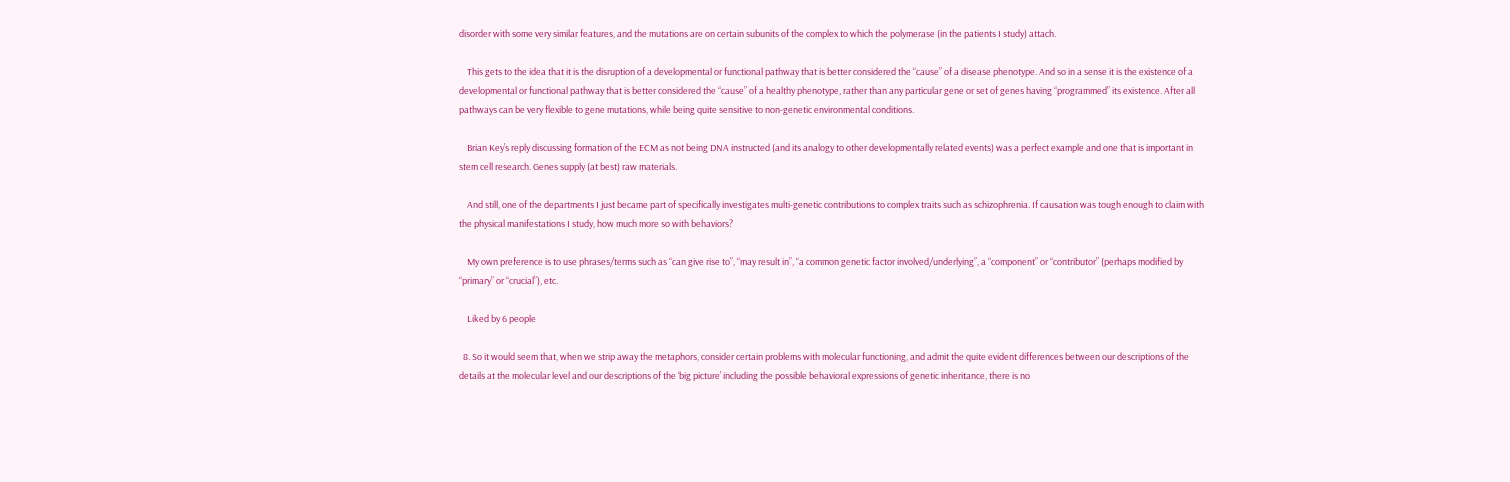disorder with some very similar features, and the mutations are on certain subunits of the complex to which the polymerase (in the patients I study) attach.

    This gets to the idea that it is the disruption of a developmental or functional pathway that is better considered the “cause” of a disease phenotype. And so in a sense it is the existence of a developmental or functional pathway that is better considered the “cause” of a healthy phenotype, rather than any particular gene or set of genes having “programmed” its existence. After all pathways can be very flexible to gene mutations, while being quite sensitive to non-genetic environmental conditions.

    Brian Key’s reply discussing formation of the ECM as not being DNA instructed (and its analogy to other developmentally related events) was a perfect example and one that is important in stem cell research. Genes supply (at best) raw materials.

    And still, one of the departments I just became part of specifically investigates multi-genetic contributions to complex traits such as schizophrenia. If causation was tough enough to claim with the physical manifestations I study, how much more so with behaviors?

    My own preference is to use phrases/terms such as “can give rise to”, “may result in”, “a common genetic factor involved/underlying”, a “component” or “contributor” (perhaps modified by “primary” or “crucial”), etc.

    Liked by 6 people

  8. So it would seem that, when we strip away the metaphors, consider certain problems with molecular functioning, and admit the quite evident differences between our descriptions of the details at the molecular level and our descriptions of the ‘big picture’ including the possible behavioral expressions of genetic inheritance, there is no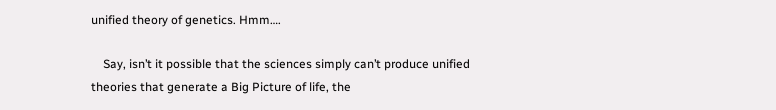unified theory of genetics. Hmm….

    Say, isn’t it possible that the sciences simply can’t produce unified theories that generate a Big Picture of life, the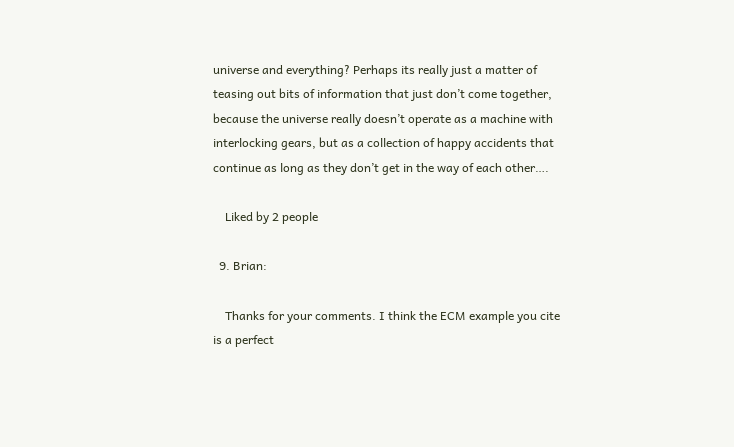universe and everything? Perhaps its really just a matter of teasing out bits of information that just don’t come together, because the universe really doesn’t operate as a machine with interlocking gears, but as a collection of happy accidents that continue as long as they don’t get in the way of each other….

    Liked by 2 people

  9. Brian:

    Thanks for your comments. I think the ECM example you cite is a perfect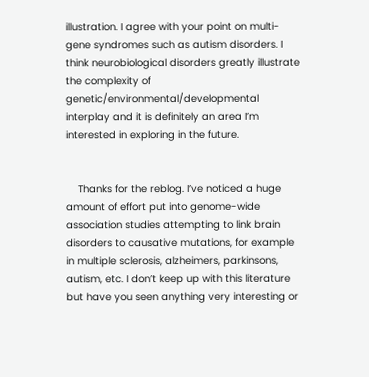illustration. I agree with your point on multi-gene syndromes such as autism disorders. I think neurobiological disorders greatly illustrate the complexity of genetic/environmental/developmental interplay and it is definitely an area I’m interested in exploring in the future.


    Thanks for the reblog. I’ve noticed a huge amount of effort put into genome-wide association studies attempting to link brain disorders to causative mutations, for example in multiple sclerosis, alzheimers, parkinsons, autism, etc. I don’t keep up with this literature but have you seen anything very interesting or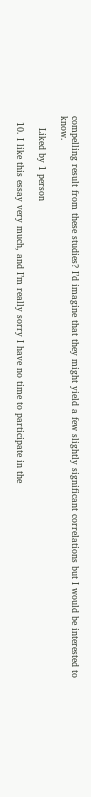compelling result from these studies? I’d imagine that they might yield a few slightly significant correlations but I would be interested to know.

    Liked by 1 person

  10. I like this essay very much, and I’m really sorry I have no time to participate in the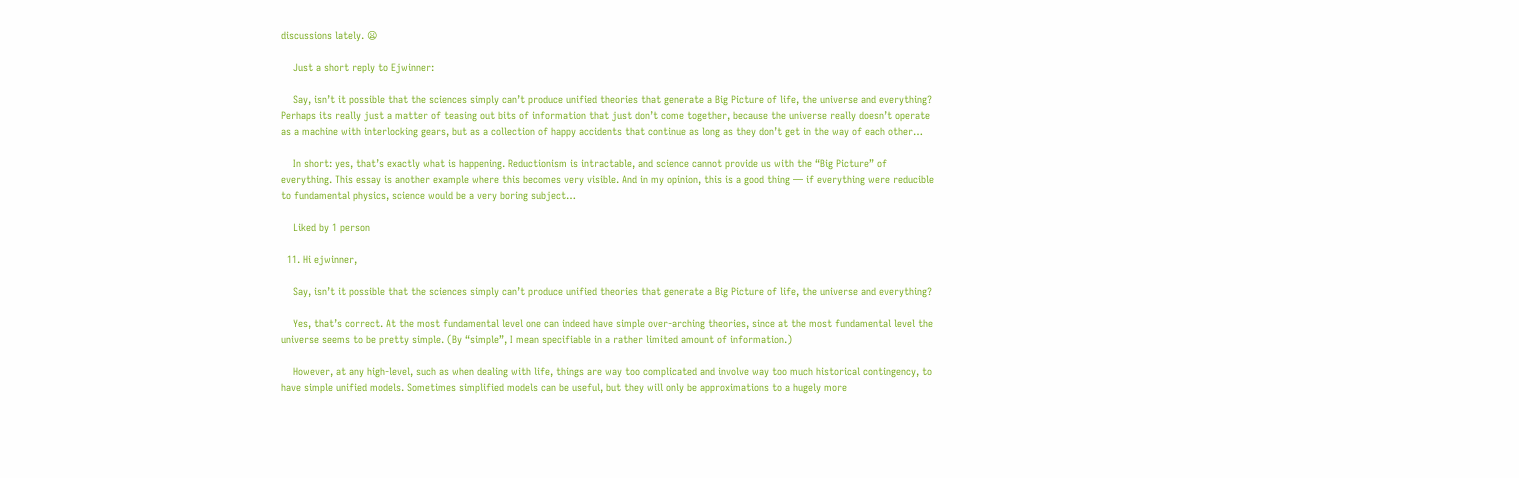discussions lately. 😦

    Just a short reply to Ejwinner:

    Say, isn’t it possible that the sciences simply can’t produce unified theories that generate a Big Picture of life, the universe and everything? Perhaps its really just a matter of teasing out bits of information that just don’t come together, because the universe really doesn’t operate as a machine with interlocking gears, but as a collection of happy accidents that continue as long as they don’t get in the way of each other…

    In short: yes, that’s exactly what is happening. Reductionism is intractable, and science cannot provide us with the “Big Picture” of everything. This essay is another example where this becomes very visible. And in my opinion, this is a good thing — if everything were reducible to fundamental physics, science would be a very boring subject…

    Liked by 1 person

  11. Hi ejwinner,

    Say, isn’t it possible that the sciences simply can’t produce unified theories that generate a Big Picture of life, the universe and everything?

    Yes, that’s correct. At the most fundamental level one can indeed have simple over-arching theories, since at the most fundamental level the universe seems to be pretty simple. (By “simple”, I mean specifiable in a rather limited amount of information.)

    However, at any high-level, such as when dealing with life, things are way too complicated and involve way too much historical contingency, to have simple unified models. Sometimes simplified models can be useful, but they will only be approximations to a hugely more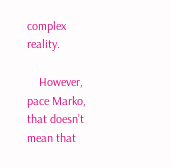complex reality.

    However, pace Marko, that doesn’t mean that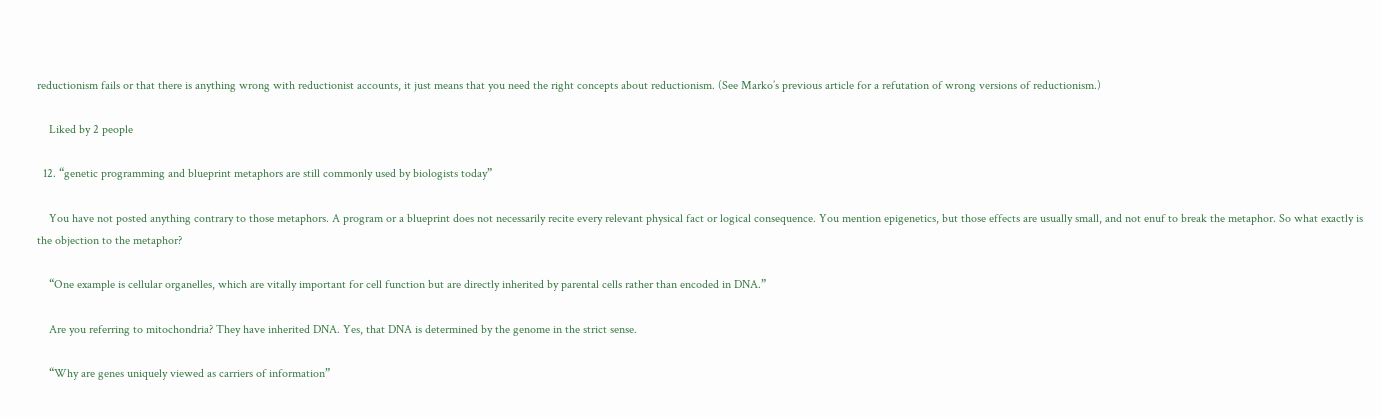reductionism fails or that there is anything wrong with reductionist accounts, it just means that you need the right concepts about reductionism. (See Marko’s previous article for a refutation of wrong versions of reductionism.)

    Liked by 2 people

  12. “genetic programming and blueprint metaphors are still commonly used by biologists today”

    You have not posted anything contrary to those metaphors. A program or a blueprint does not necessarily recite every relevant physical fact or logical consequence. You mention epigenetics, but those effects are usually small, and not enuf to break the metaphor. So what exactly is the objection to the metaphor?

    “One example is cellular organelles, which are vitally important for cell function but are directly inherited by parental cells rather than encoded in DNA.”

    Are you referring to mitochondria? They have inherited DNA. Yes, that DNA is determined by the genome in the strict sense.

    “Why are genes uniquely viewed as carriers of information”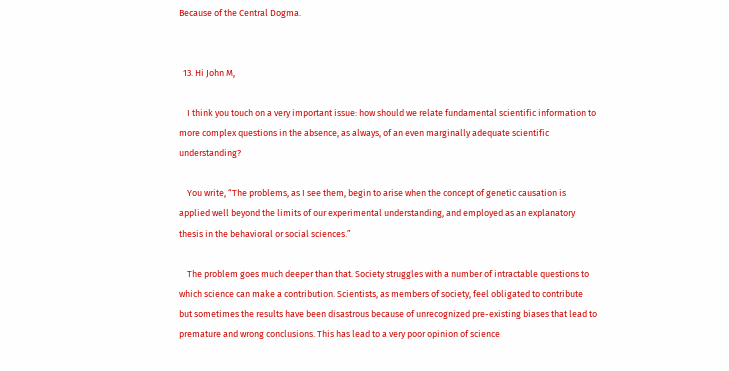Because of the Central Dogma.


  13. Hi John M,

    I think you touch on a very important issue: how should we relate fundamental scientific information to more complex questions in the absence, as always, of an even marginally adequate scientific understanding?

    You write, “The problems, as I see them, begin to arise when the concept of genetic causation is applied well beyond the limits of our experimental understanding, and employed as an explanatory thesis in the behavioral or social sciences.”

    The problem goes much deeper than that. Society struggles with a number of intractable questions to which science can make a contribution. Scientists, as members of society, feel obligated to contribute but sometimes the results have been disastrous because of unrecognized pre-existing biases that lead to premature and wrong conclusions. This has lead to a very poor opinion of science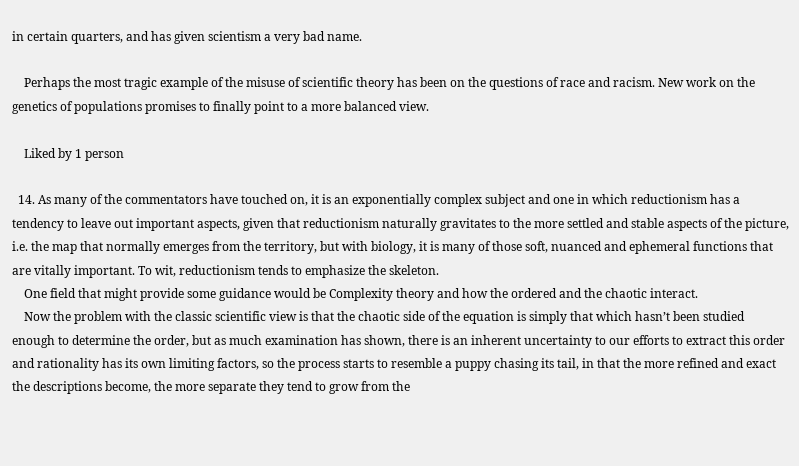in certain quarters, and has given scientism a very bad name.

    Perhaps the most tragic example of the misuse of scientific theory has been on the questions of race and racism. New work on the genetics of populations promises to finally point to a more balanced view.

    Liked by 1 person

  14. As many of the commentators have touched on, it is an exponentially complex subject and one in which reductionism has a tendency to leave out important aspects, given that reductionism naturally gravitates to the more settled and stable aspects of the picture, i.e. the map that normally emerges from the territory, but with biology, it is many of those soft, nuanced and ephemeral functions that are vitally important. To wit, reductionism tends to emphasize the skeleton.
    One field that might provide some guidance would be Complexity theory and how the ordered and the chaotic interact.
    Now the problem with the classic scientific view is that the chaotic side of the equation is simply that which hasn’t been studied enough to determine the order, but as much examination has shown, there is an inherent uncertainty to our efforts to extract this order and rationality has its own limiting factors, so the process starts to resemble a puppy chasing its tail, in that the more refined and exact the descriptions become, the more separate they tend to grow from the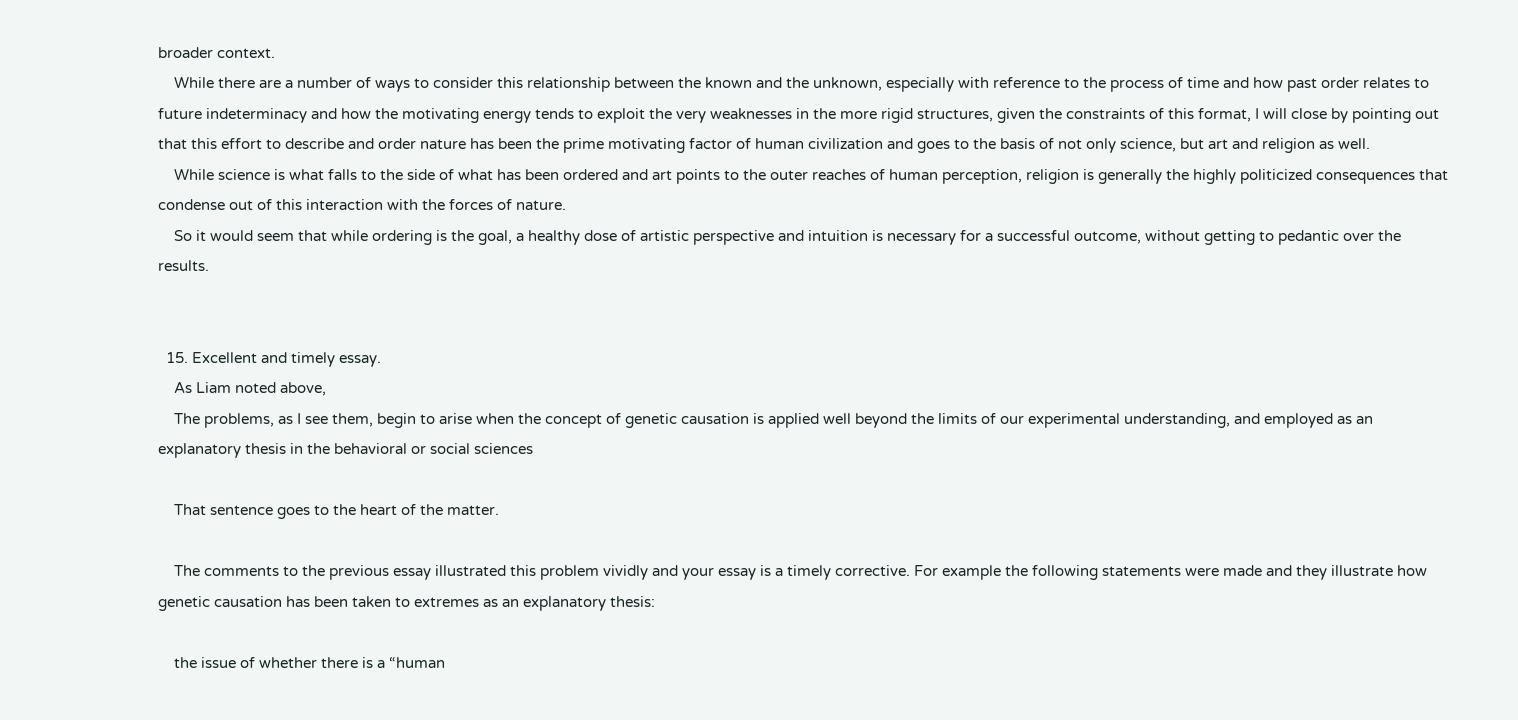broader context.
    While there are a number of ways to consider this relationship between the known and the unknown, especially with reference to the process of time and how past order relates to future indeterminacy and how the motivating energy tends to exploit the very weaknesses in the more rigid structures, given the constraints of this format, I will close by pointing out that this effort to describe and order nature has been the prime motivating factor of human civilization and goes to the basis of not only science, but art and religion as well.
    While science is what falls to the side of what has been ordered and art points to the outer reaches of human perception, religion is generally the highly politicized consequences that condense out of this interaction with the forces of nature.
    So it would seem that while ordering is the goal, a healthy dose of artistic perspective and intuition is necessary for a successful outcome, without getting to pedantic over the results.


  15. Excellent and timely essay.
    As Liam noted above,
    The problems, as I see them, begin to arise when the concept of genetic causation is applied well beyond the limits of our experimental understanding, and employed as an explanatory thesis in the behavioral or social sciences

    That sentence goes to the heart of the matter.

    The comments to the previous essay illustrated this problem vividly and your essay is a timely corrective. For example the following statements were made and they illustrate how genetic causation has been taken to extremes as an explanatory thesis:

    the issue of whether there is a “human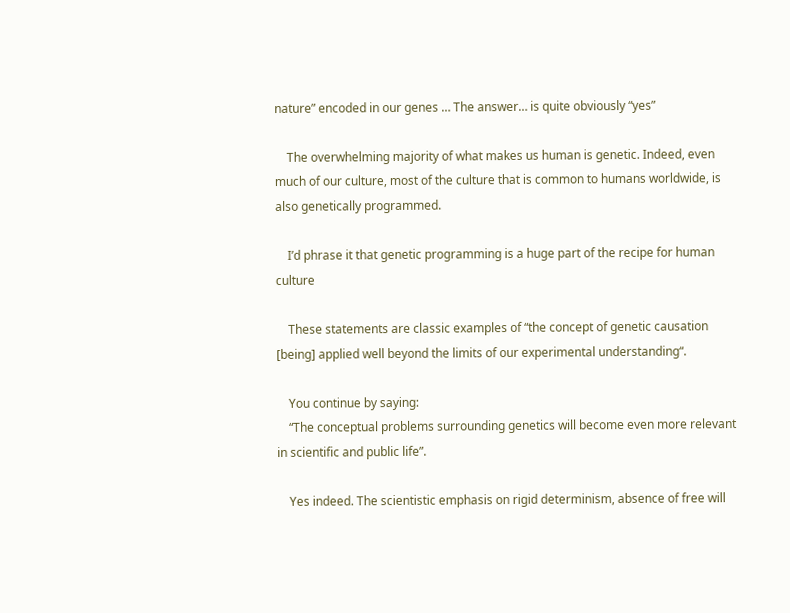nature” encoded in our genes … The answer… is quite obviously “yes”

    The overwhelming majority of what makes us human is genetic. Indeed, even much of our culture, most of the culture that is common to humans worldwide, is also genetically programmed.

    I’d phrase it that genetic programming is a huge part of the recipe for human culture

    These statements are classic examples of “the concept of genetic causation [being] applied well beyond the limits of our experimental understanding“.

    You continue by saying:
    “The conceptual problems surrounding genetics will become even more relevant in scientific and public life”.

    Yes indeed. The scientistic emphasis on rigid determinism, absence of free will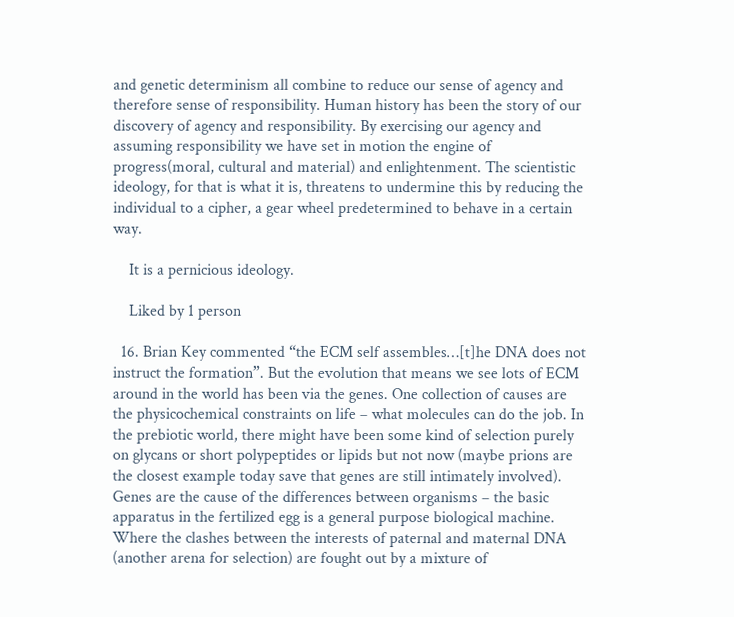and genetic determinism all combine to reduce our sense of agency and therefore sense of responsibility. Human history has been the story of our discovery of agency and responsibility. By exercising our agency and assuming responsibility we have set in motion the engine of progress(moral, cultural and material) and enlightenment. The scientistic ideology, for that is what it is, threatens to undermine this by reducing the individual to a cipher, a gear wheel predetermined to behave in a certain way.

    It is a pernicious ideology.

    Liked by 1 person

  16. Brian Key commented “the ECM self assembles…[t]he DNA does not instruct the formation”. But the evolution that means we see lots of ECM around in the world has been via the genes. One collection of causes are the physicochemical constraints on life – what molecules can do the job. In the prebiotic world, there might have been some kind of selection purely on glycans or short polypeptides or lipids but not now (maybe prions are the closest example today save that genes are still intimately involved). Genes are the cause of the differences between organisms – the basic apparatus in the fertilized egg is a general purpose biological machine. Where the clashes between the interests of paternal and maternal DNA (another arena for selection) are fought out by a mixture of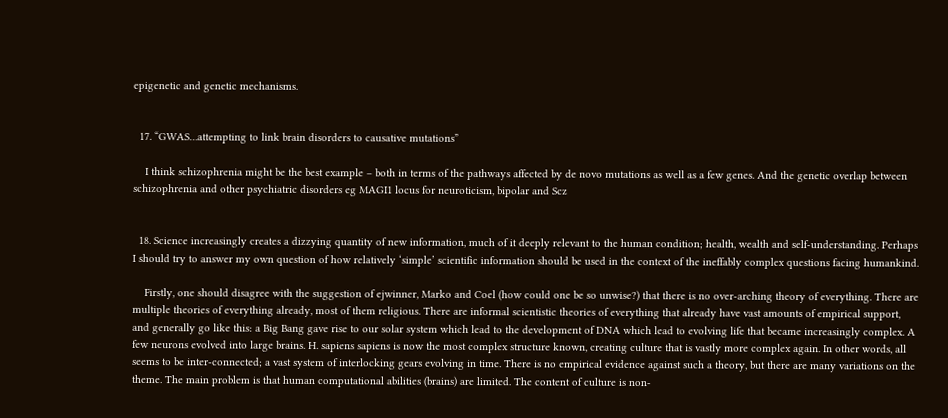epigenetic and genetic mechanisms.


  17. “GWAS…attempting to link brain disorders to causative mutations”

    I think schizophrenia might be the best example – both in terms of the pathways affected by de novo mutations as well as a few genes. And the genetic overlap between schizophrenia and other psychiatric disorders eg MAGI1 locus for neuroticism, bipolar and Scz


  18. Science increasingly creates a dizzying quantity of new information, much of it deeply relevant to the human condition; health, wealth and self-understanding. Perhaps I should try to answer my own question of how relatively ‘simple’ scientific information should be used in the context of the ineffably complex questions facing humankind.

    Firstly, one should disagree with the suggestion of ejwinner, Marko and Coel (how could one be so unwise?) that there is no over-arching theory of everything. There are multiple theories of everything already, most of them religious. There are informal scientistic theories of everything that already have vast amounts of empirical support, and generally go like this: a Big Bang gave rise to our solar system which lead to the development of DNA which lead to evolving life that became increasingly complex. A few neurons evolved into large brains. H. sapiens sapiens is now the most complex structure known, creating culture that is vastly more complex again. In other words, all seems to be inter-connected; a vast system of interlocking gears evolving in time. There is no empirical evidence against such a theory, but there are many variations on the theme. The main problem is that human computational abilities (brains) are limited. The content of culture is non-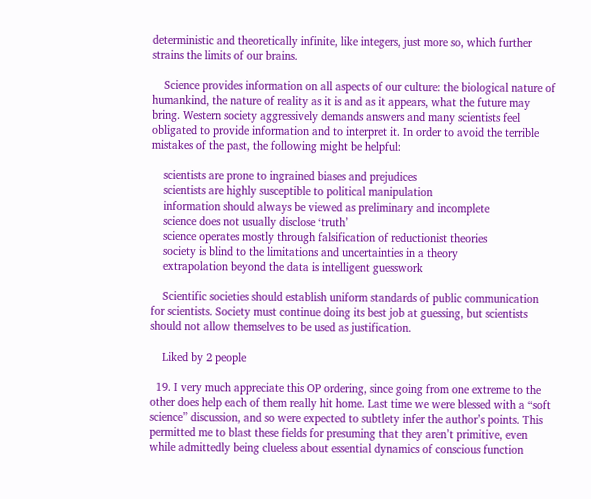deterministic and theoretically infinite, like integers, just more so, which further strains the limits of our brains.

    Science provides information on all aspects of our culture: the biological nature of humankind, the nature of reality as it is and as it appears, what the future may bring. Western society aggressively demands answers and many scientists feel obligated to provide information and to interpret it. In order to avoid the terrible mistakes of the past, the following might be helpful:

    scientists are prone to ingrained biases and prejudices
    scientists are highly susceptible to political manipulation
    information should always be viewed as preliminary and incomplete
    science does not usually disclose ‘truth’
    science operates mostly through falsification of reductionist theories
    society is blind to the limitations and uncertainties in a theory
    extrapolation beyond the data is intelligent guesswork

    Scientific societies should establish uniform standards of public communication for scientists. Society must continue doing its best job at guessing, but scientists should not allow themselves to be used as justification.

    Liked by 2 people

  19. I very much appreciate this OP ordering, since going from one extreme to the other does help each of them really hit home. Last time we were blessed with a “soft science” discussion, and so were expected to subtlety infer the author’s points. This permitted me to blast these fields for presuming that they aren’t primitive, even while admittedly being clueless about essential dynamics of conscious function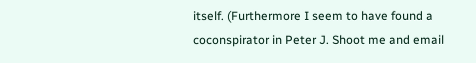itself. (Furthermore I seem to have found a coconspirator in Peter J. Shoot me and email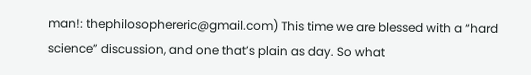man!: thephilosophereric@gmail.com) This time we are blessed with a “hard science” discussion, and one that’s plain as day. So what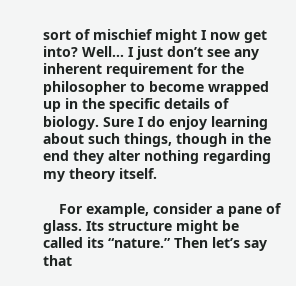sort of mischief might I now get into? Well… I just don’t see any inherent requirement for the philosopher to become wrapped up in the specific details of biology. Sure I do enjoy learning about such things, though in the end they alter nothing regarding my theory itself.

    For example, consider a pane of glass. Its structure might be called its “nature.” Then let’s say that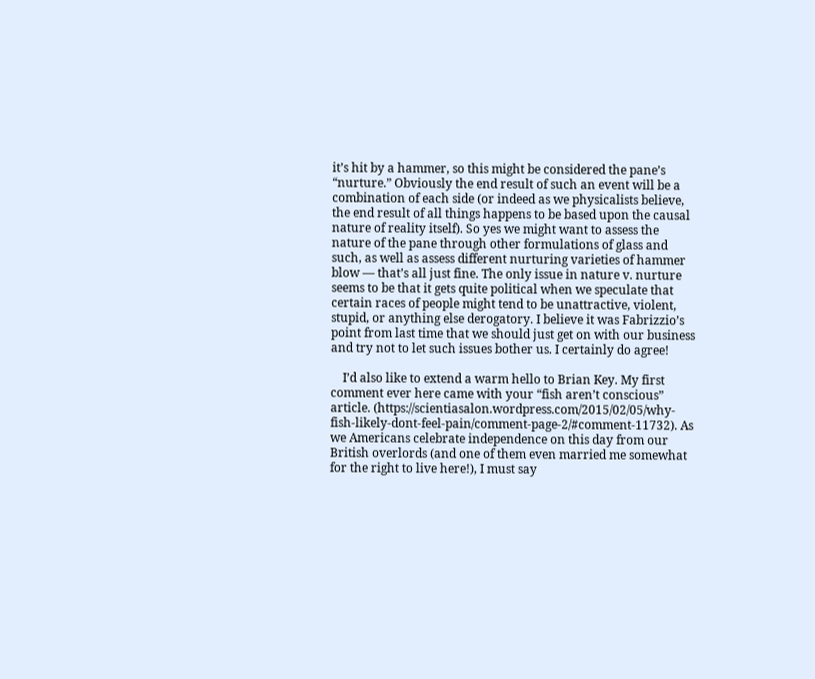it’s hit by a hammer, so this might be considered the pane’s “nurture.” Obviously the end result of such an event will be a combination of each side (or indeed as we physicalists believe, the end result of all things happens to be based upon the causal nature of reality itself). So yes we might want to assess the nature of the pane through other formulations of glass and such, as well as assess different nurturing varieties of hammer blow — that’s all just fine. The only issue in nature v. nurture seems to be that it gets quite political when we speculate that certain races of people might tend to be unattractive, violent, stupid, or anything else derogatory. I believe it was Fabrizzio’s point from last time that we should just get on with our business and try not to let such issues bother us. I certainly do agree!

    I’d also like to extend a warm hello to Brian Key. My first comment ever here came with your “fish aren’t conscious” article. (https://scientiasalon.wordpress.com/2015/02/05/why-fish-likely-dont-feel-pain/comment-page-2/#comment-11732). As we Americans celebrate independence on this day from our British overlords (and one of them even married me somewhat for the right to live here!), I must say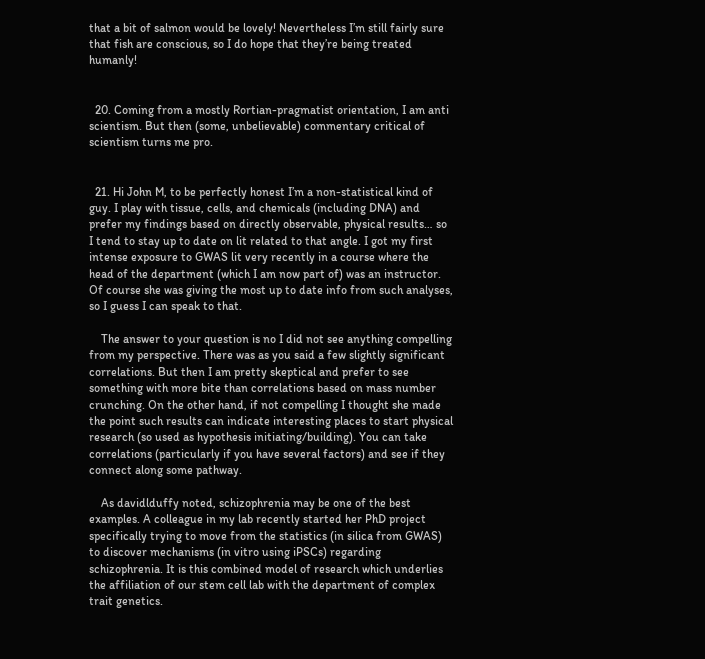that a bit of salmon would be lovely! Nevertheless I’m still fairly sure that fish are conscious, so I do hope that they’re being treated humanly!


  20. Coming from a mostly Rortian-pragmatist orientation, I am anti scientism. But then (some, unbelievable) commentary critical of scientism turns me pro.


  21. Hi John M, to be perfectly honest I’m a non-statistical kind of guy. I play with tissue, cells, and chemicals (including DNA) and prefer my findings based on directly observable, physical results… so I tend to stay up to date on lit related to that angle. I got my first intense exposure to GWAS lit very recently in a course where the head of the department (which I am now part of) was an instructor. Of course she was giving the most up to date info from such analyses, so I guess I can speak to that.

    The answer to your question is no I did not see anything compelling from my perspective. There was as you said a few slightly significant correlations. But then I am pretty skeptical and prefer to see something with more bite than correlations based on mass number crunching. On the other hand, if not compelling I thought she made the point such results can indicate interesting places to start physical research (so used as hypothesis initiating/building). You can take correlations (particularly if you have several factors) and see if they connect along some pathway.

    As davidlduffy noted, schizophrenia may be one of the best examples. A colleague in my lab recently started her PhD project specifically trying to move from the statistics (in silica from GWAS) to discover mechanisms (in vitro using iPSCs) regarding schizophrenia. It is this combined model of research which underlies the affiliation of our stem cell lab with the department of complex trait genetics.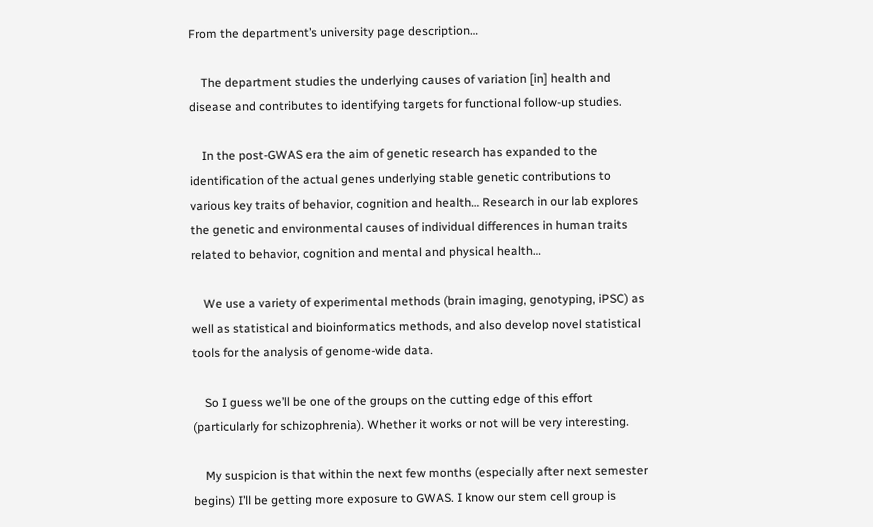From the department’s university page description…

    The department studies the underlying causes of variation [in] health and disease and contributes to identifying targets for functional follow-up studies.

    In the post-GWAS era the aim of genetic research has expanded to the identification of the actual genes underlying stable genetic contributions to various key traits of behavior, cognition and health… Research in our lab explores the genetic and environmental causes of individual differences in human traits related to behavior, cognition and mental and physical health…

    We use a variety of experimental methods (brain imaging, genotyping, iPSC) as well as statistical and bioinformatics methods, and also develop novel statistical tools for the analysis of genome-wide data.

    So I guess we’ll be one of the groups on the cutting edge of this effort (particularly for schizophrenia). Whether it works or not will be very interesting.

    My suspicion is that within the next few months (especially after next semester begins) I’ll be getting more exposure to GWAS. I know our stem cell group is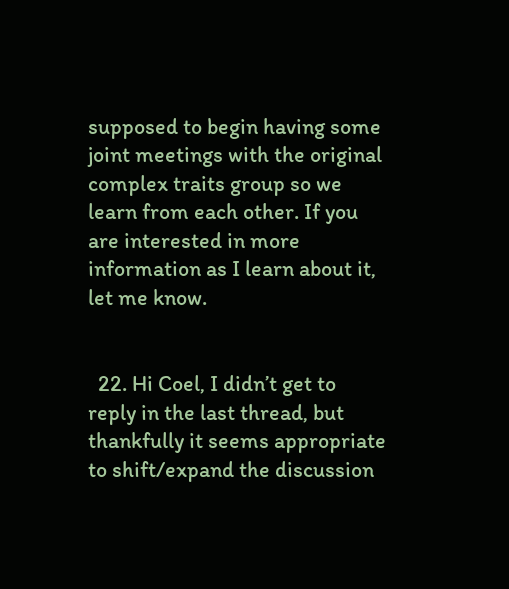supposed to begin having some joint meetings with the original complex traits group so we learn from each other. If you are interested in more information as I learn about it, let me know.


  22. Hi Coel, I didn’t get to reply in the last thread, but thankfully it seems appropriate to shift/expand the discussion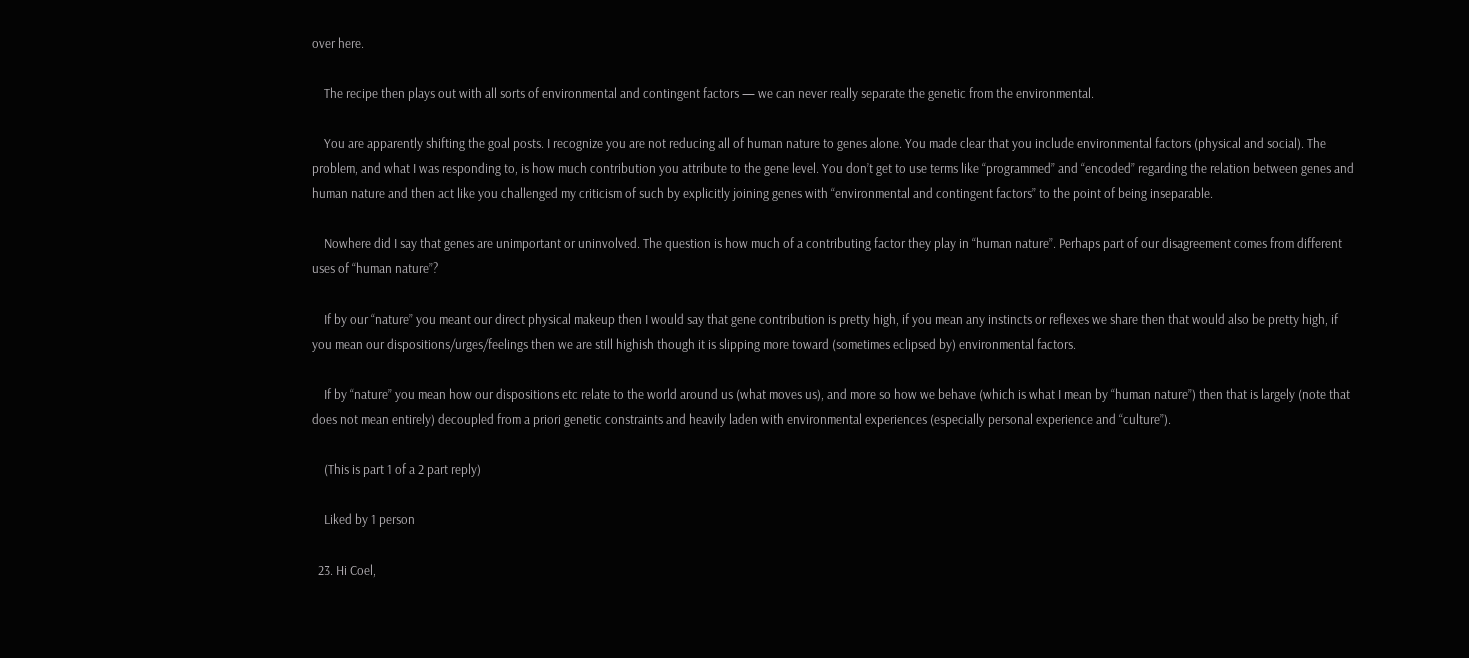over here.

    The recipe then plays out with all sorts of environmental and contingent factors — we can never really separate the genetic from the environmental.

    You are apparently shifting the goal posts. I recognize you are not reducing all of human nature to genes alone. You made clear that you include environmental factors (physical and social). The problem, and what I was responding to, is how much contribution you attribute to the gene level. You don’t get to use terms like “programmed” and “encoded” regarding the relation between genes and human nature and then act like you challenged my criticism of such by explicitly joining genes with “environmental and contingent factors” to the point of being inseparable.

    Nowhere did I say that genes are unimportant or uninvolved. The question is how much of a contributing factor they play in “human nature”. Perhaps part of our disagreement comes from different uses of “human nature”?

    If by our “nature” you meant our direct physical makeup then I would say that gene contribution is pretty high, if you mean any instincts or reflexes we share then that would also be pretty high, if you mean our dispositions/urges/feelings then we are still highish though it is slipping more toward (sometimes eclipsed by) environmental factors.

    If by “nature” you mean how our dispositions etc relate to the world around us (what moves us), and more so how we behave (which is what I mean by “human nature”) then that is largely (note that does not mean entirely) decoupled from a priori genetic constraints and heavily laden with environmental experiences (especially personal experience and “culture”).

    (This is part 1 of a 2 part reply)

    Liked by 1 person

  23. Hi Coel,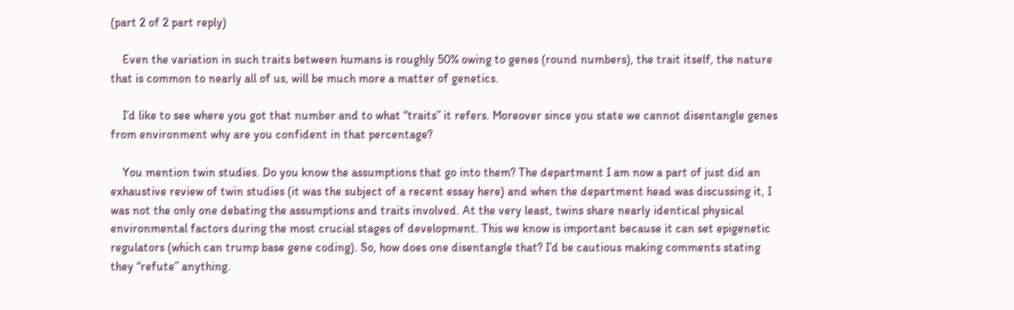(part 2 of 2 part reply)

    Even the variation in such traits between humans is roughly 50% owing to genes (round numbers), the trait itself, the nature that is common to nearly all of us, will be much more a matter of genetics.

    I’d like to see where you got that number and to what “traits” it refers. Moreover since you state we cannot disentangle genes from environment why are you confident in that percentage?

    You mention twin studies. Do you know the assumptions that go into them? The department I am now a part of just did an exhaustive review of twin studies (it was the subject of a recent essay here) and when the department head was discussing it, I was not the only one debating the assumptions and traits involved. At the very least, twins share nearly identical physical environmental factors during the most crucial stages of development. This we know is important because it can set epigenetic regulators (which can trump base gene coding). So, how does one disentangle that? I’d be cautious making comments stating they “refute” anything.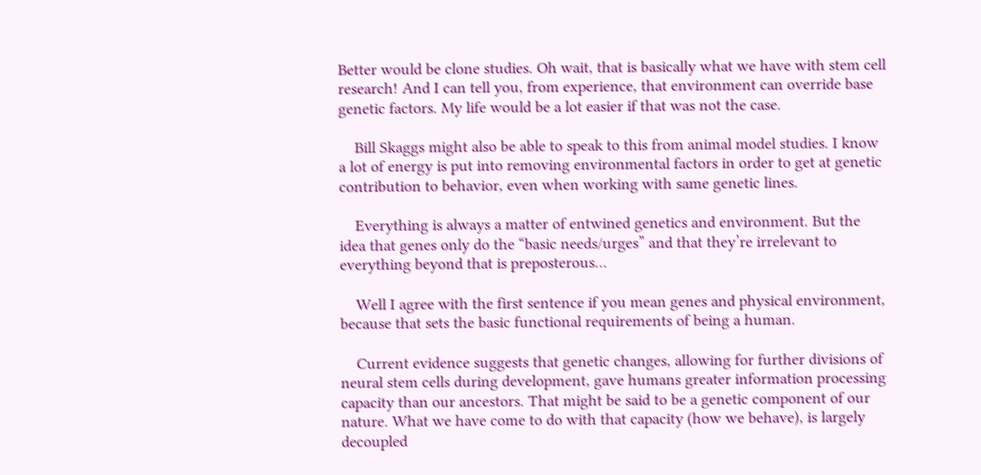Better would be clone studies. Oh wait, that is basically what we have with stem cell research! And I can tell you, from experience, that environment can override base genetic factors. My life would be a lot easier if that was not the case.

    Bill Skaggs might also be able to speak to this from animal model studies. I know a lot of energy is put into removing environmental factors in order to get at genetic contribution to behavior, even when working with same genetic lines.

    Everything is always a matter of entwined genetics and environment. But the idea that genes only do the “basic needs/urges” and that they’re irrelevant to everything beyond that is preposterous…

    Well I agree with the first sentence if you mean genes and physical environment, because that sets the basic functional requirements of being a human.

    Current evidence suggests that genetic changes, allowing for further divisions of neural stem cells during development, gave humans greater information processing capacity than our ancestors. That might be said to be a genetic component of our nature. What we have come to do with that capacity (how we behave), is largely decoupled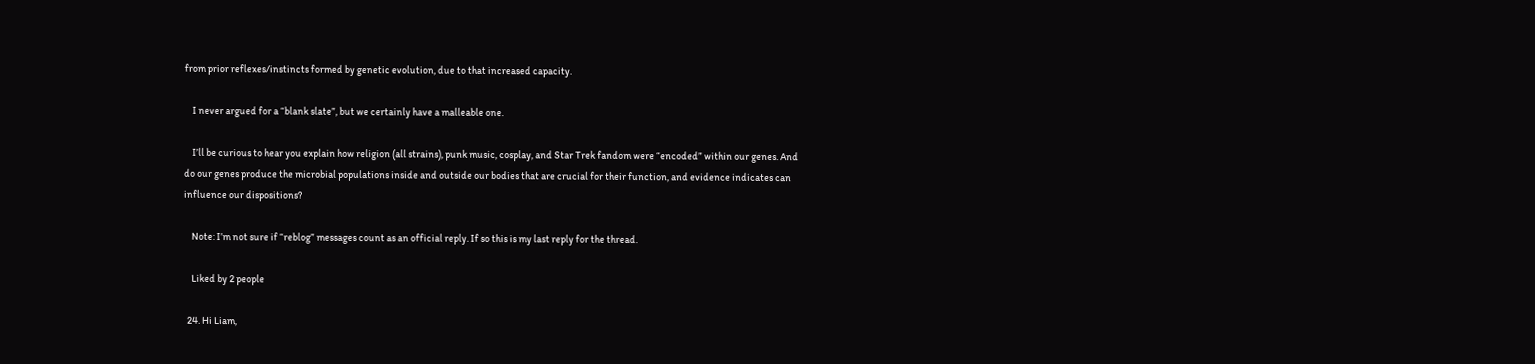from prior reflexes/instincts formed by genetic evolution, due to that increased capacity.

    I never argued for a “blank slate”, but we certainly have a malleable one.

    I’ll be curious to hear you explain how religion (all strains), punk music, cosplay, and Star Trek fandom were “encoded” within our genes. And do our genes produce the microbial populations inside and outside our bodies that are crucial for their function, and evidence indicates can influence our dispositions?

    Note: I’m not sure if “reblog” messages count as an official reply. If so this is my last reply for the thread.

    Liked by 2 people

  24. Hi Liam,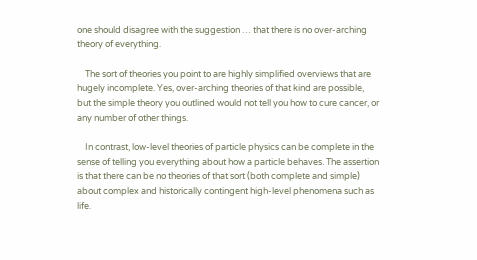one should disagree with the suggestion … that there is no over-arching theory of everything.

    The sort of theories you point to are highly simplified overviews that are hugely incomplete. Yes, over-arching theories of that kind are possible, but the simple theory you outlined would not tell you how to cure cancer, or any number of other things.

    In contrast, low-level theories of particle physics can be complete in the sense of telling you everything about how a particle behaves. The assertion is that there can be no theories of that sort (both complete and simple) about complex and historically contingent high-level phenomena such as life.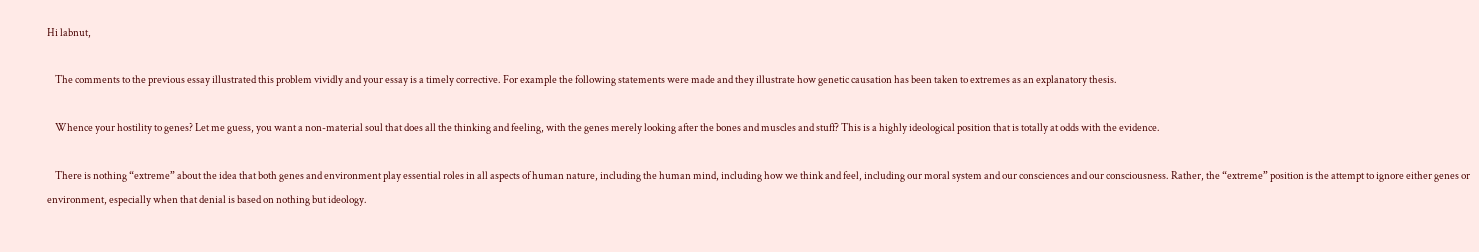Hi labnut,

    The comments to the previous essay illustrated this problem vividly and your essay is a timely corrective. For example the following statements were made and they illustrate how genetic causation has been taken to extremes as an explanatory thesis.

    Whence your hostility to genes? Let me guess, you want a non-material soul that does all the thinking and feeling, with the genes merely looking after the bones and muscles and stuff? This is a highly ideological position that is totally at odds with the evidence.

    There is nothing “extreme” about the idea that both genes and environment play essential roles in all aspects of human nature, including the human mind, including how we think and feel, including our moral system and our consciences and our consciousness. Rather, the “extreme” position is the attempt to ignore either genes or environment, especially when that denial is based on nothing but ideology.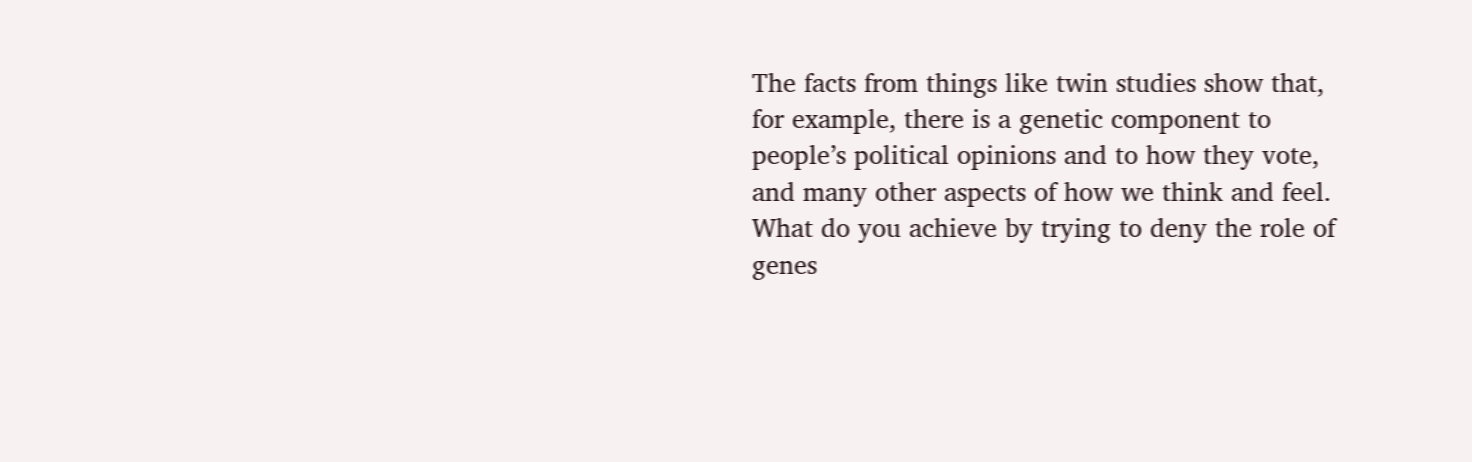The facts from things like twin studies show that, for example, there is a genetic component to people’s political opinions and to how they vote, and many other aspects of how we think and feel. What do you achieve by trying to deny the role of genes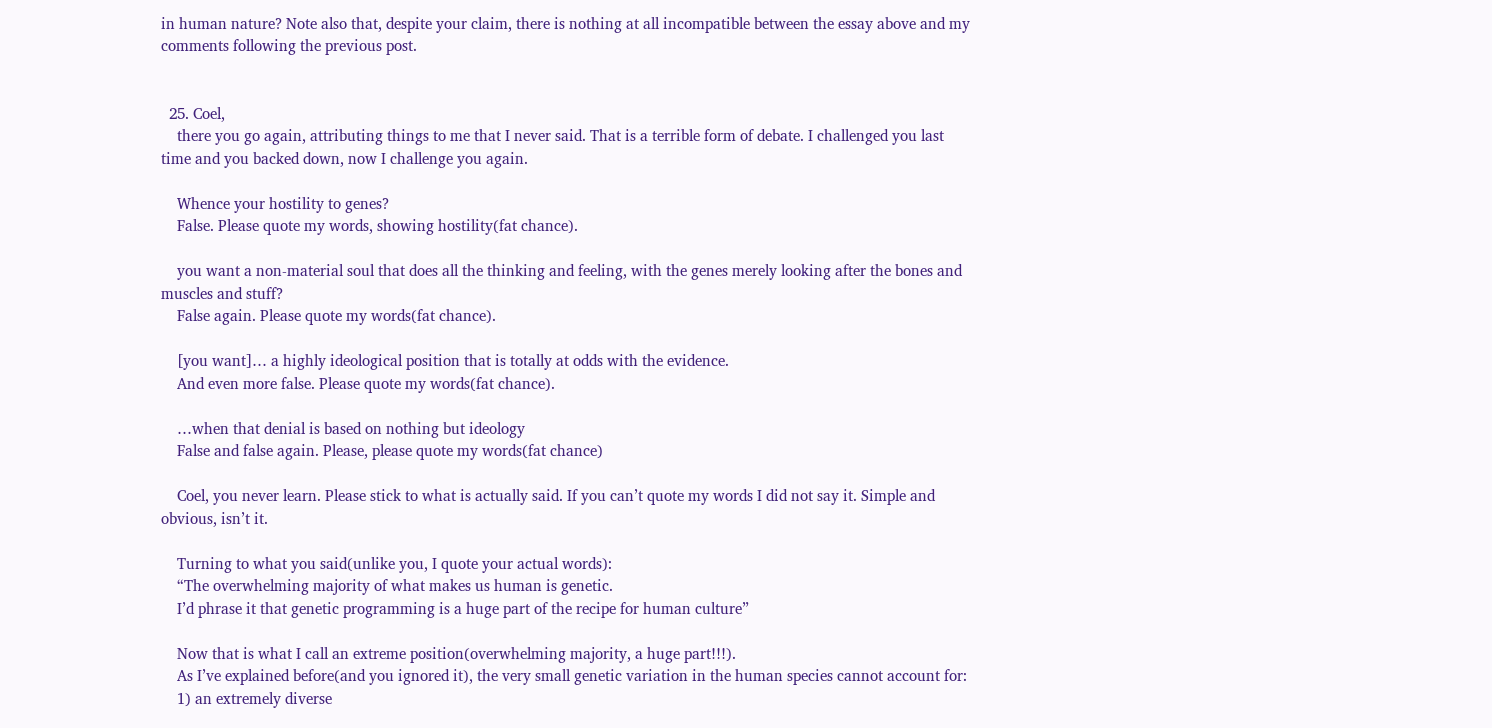in human nature? Note also that, despite your claim, there is nothing at all incompatible between the essay above and my comments following the previous post.


  25. Coel,
    there you go again, attributing things to me that I never said. That is a terrible form of debate. I challenged you last time and you backed down, now I challenge you again.

    Whence your hostility to genes?
    False. Please quote my words, showing hostility(fat chance).

    you want a non-material soul that does all the thinking and feeling, with the genes merely looking after the bones and muscles and stuff?
    False again. Please quote my words(fat chance).

    [you want]… a highly ideological position that is totally at odds with the evidence.
    And even more false. Please quote my words(fat chance).

    …when that denial is based on nothing but ideology
    False and false again. Please, please quote my words(fat chance)

    Coel, you never learn. Please stick to what is actually said. If you can’t quote my words I did not say it. Simple and obvious, isn’t it.

    Turning to what you said(unlike you, I quote your actual words):
    “The overwhelming majority of what makes us human is genetic.
    I’d phrase it that genetic programming is a huge part of the recipe for human culture”

    Now that is what I call an extreme position(overwhelming majority, a huge part!!!).
    As I’ve explained before(and you ignored it), the very small genetic variation in the human species cannot account for:
    1) an extremely diverse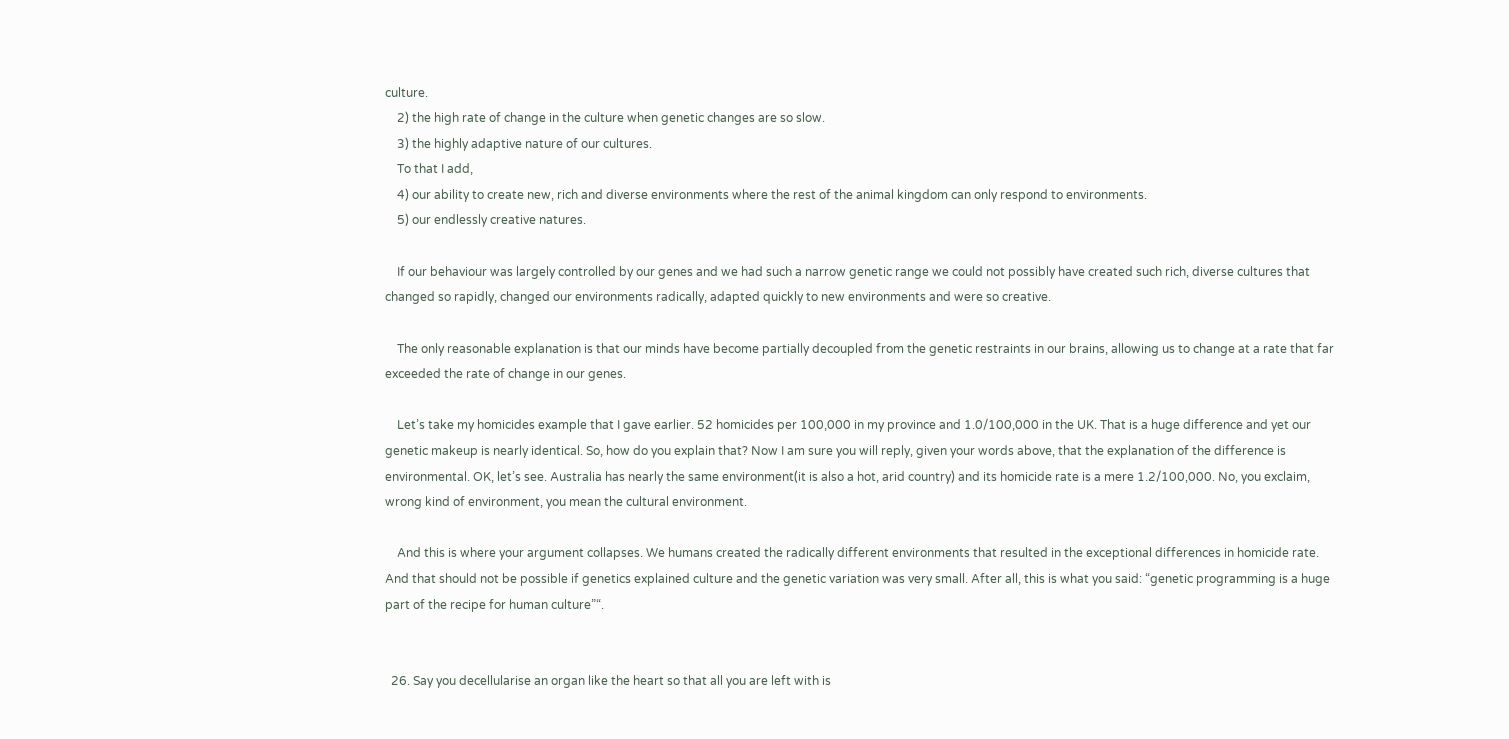culture.
    2) the high rate of change in the culture when genetic changes are so slow.
    3) the highly adaptive nature of our cultures.
    To that I add,
    4) our ability to create new, rich and diverse environments where the rest of the animal kingdom can only respond to environments.
    5) our endlessly creative natures.

    If our behaviour was largely controlled by our genes and we had such a narrow genetic range we could not possibly have created such rich, diverse cultures that changed so rapidly, changed our environments radically, adapted quickly to new environments and were so creative.

    The only reasonable explanation is that our minds have become partially decoupled from the genetic restraints in our brains, allowing us to change at a rate that far exceeded the rate of change in our genes.

    Let’s take my homicides example that I gave earlier. 52 homicides per 100,000 in my province and 1.0/100,000 in the UK. That is a huge difference and yet our genetic makeup is nearly identical. So, how do you explain that? Now I am sure you will reply, given your words above, that the explanation of the difference is environmental. OK, let’s see. Australia has nearly the same environment(it is also a hot, arid country) and its homicide rate is a mere 1.2/100,000. No, you exclaim, wrong kind of environment, you mean the cultural environment.

    And this is where your argument collapses. We humans created the radically different environments that resulted in the exceptional differences in homicide rate. And that should not be possible if genetics explained culture and the genetic variation was very small. After all, this is what you said: “genetic programming is a huge part of the recipe for human culture”“.


  26. Say you decellularise an organ like the heart so that all you are left with is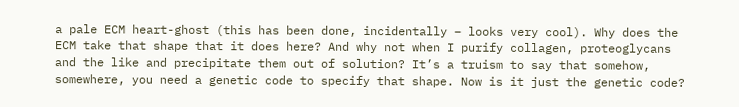a pale ECM heart-ghost (this has been done, incidentally – looks very cool). Why does the ECM take that shape that it does here? And why not when I purify collagen, proteoglycans and the like and precipitate them out of solution? It’s a truism to say that somehow, somewhere, you need a genetic code to specify that shape. Now is it just the genetic code?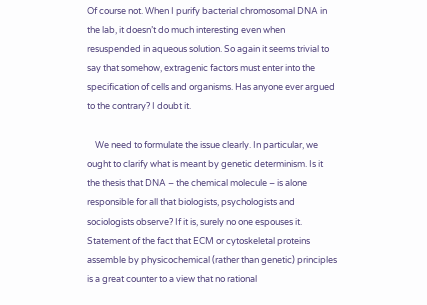Of course not. When I purify bacterial chromosomal DNA in the lab, it doesn’t do much interesting even when resuspended in aqueous solution. So again it seems trivial to say that somehow, extragenic factors must enter into the specification of cells and organisms. Has anyone ever argued to the contrary? I doubt it.

    We need to formulate the issue clearly. In particular, we ought to clarify what is meant by genetic determinism. Is it the thesis that DNA – the chemical molecule – is alone responsible for all that biologists, psychologists and sociologists observe? If it is, surely no one espouses it. Statement of the fact that ECM or cytoskeletal proteins assemble by physicochemical (rather than genetic) principles is a great counter to a view that no rational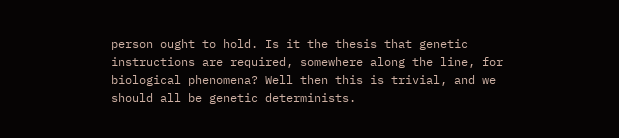person ought to hold. Is it the thesis that genetic instructions are required, somewhere along the line, for biological phenomena? Well then this is trivial, and we should all be genetic determinists.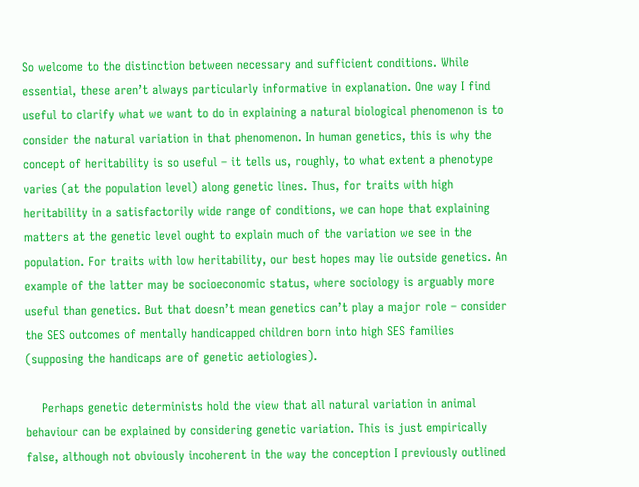So welcome to the distinction between necessary and sufficient conditions. While essential, these aren’t always particularly informative in explanation. One way I find useful to clarify what we want to do in explaining a natural biological phenomenon is to consider the natural variation in that phenomenon. In human genetics, this is why the concept of heritability is so useful – it tells us, roughly, to what extent a phenotype varies (at the population level) along genetic lines. Thus, for traits with high heritability in a satisfactorily wide range of conditions, we can hope that explaining matters at the genetic level ought to explain much of the variation we see in the population. For traits with low heritability, our best hopes may lie outside genetics. An example of the latter may be socioeconomic status, where sociology is arguably more useful than genetics. But that doesn’t mean genetics can’t play a major role – consider the SES outcomes of mentally handicapped children born into high SES families (supposing the handicaps are of genetic aetiologies).

    Perhaps genetic determinists hold the view that all natural variation in animal behaviour can be explained by considering genetic variation. This is just empirically false, although not obviously incoherent in the way the conception I previously outlined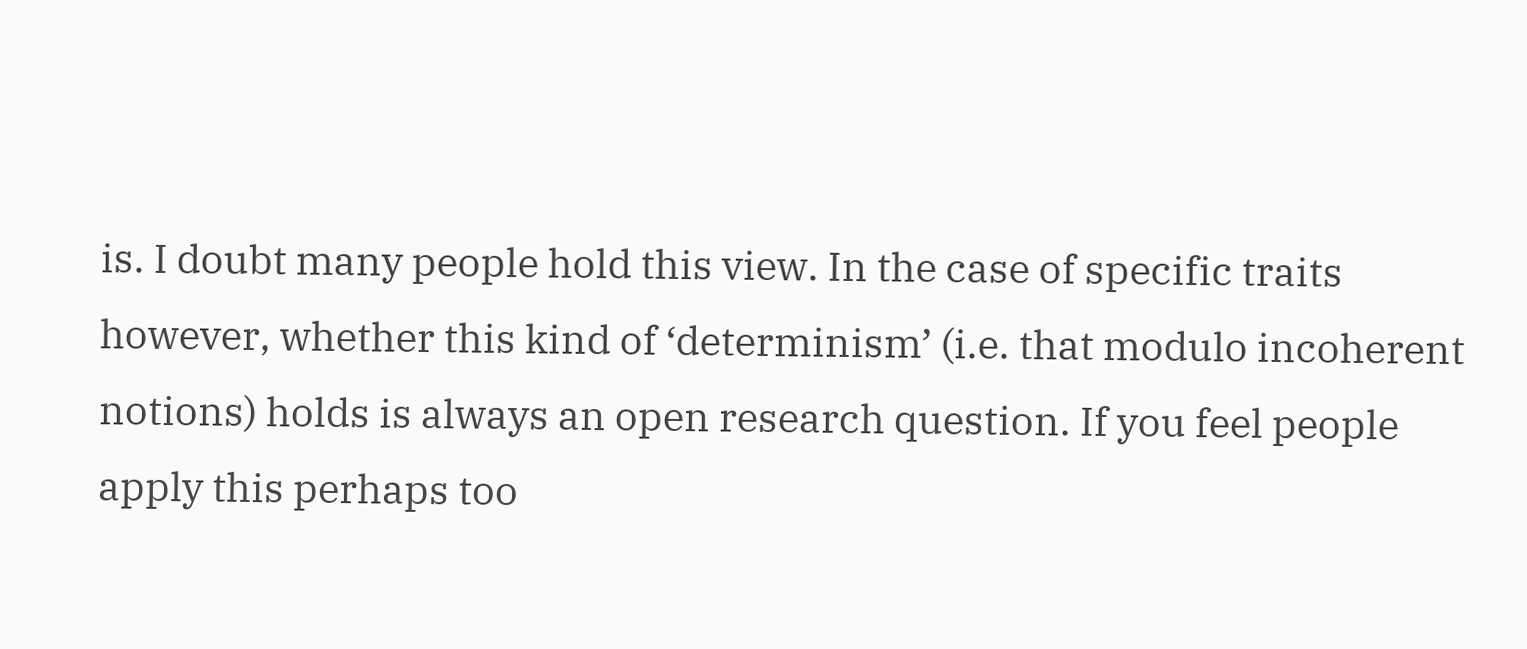is. I doubt many people hold this view. In the case of specific traits however, whether this kind of ‘determinism’ (i.e. that modulo incoherent notions) holds is always an open research question. If you feel people apply this perhaps too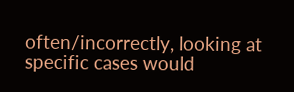often/incorrectly, looking at specific cases would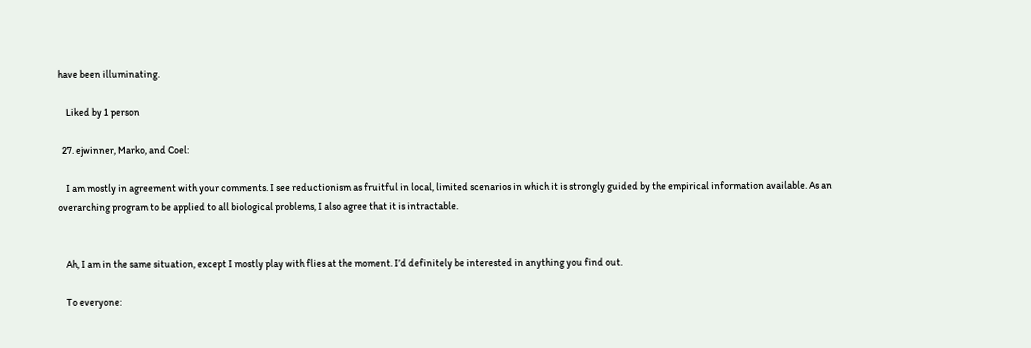have been illuminating.

    Liked by 1 person

  27. ejwinner, Marko, and Coel:

    I am mostly in agreement with your comments. I see reductionism as fruitful in local, limited scenarios in which it is strongly guided by the empirical information available. As an overarching program to be applied to all biological problems, I also agree that it is intractable.


    Ah, I am in the same situation, except I mostly play with flies at the moment. I’d definitely be interested in anything you find out.

    To everyone: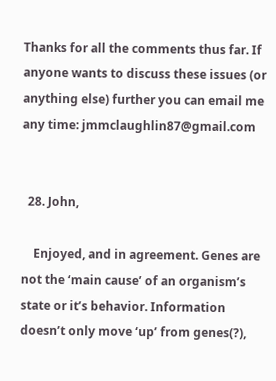Thanks for all the comments thus far. If anyone wants to discuss these issues (or anything else) further you can email me any time: jmmclaughlin87@gmail.com


  28. John,

    Enjoyed, and in agreement. Genes are not the ‘main cause’ of an organism’s state or it’s behavior. Information doesn’t only move ‘up’ from genes(?),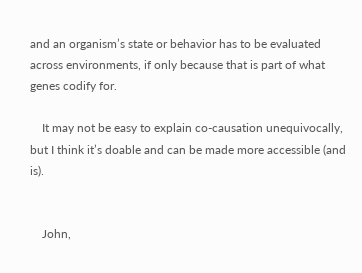and an organism’s state or behavior has to be evaluated across environments, if only because that is part of what genes codify for.

    It may not be easy to explain co-causation unequivocally, but I think it’s doable and can be made more accessible (and is).


    John,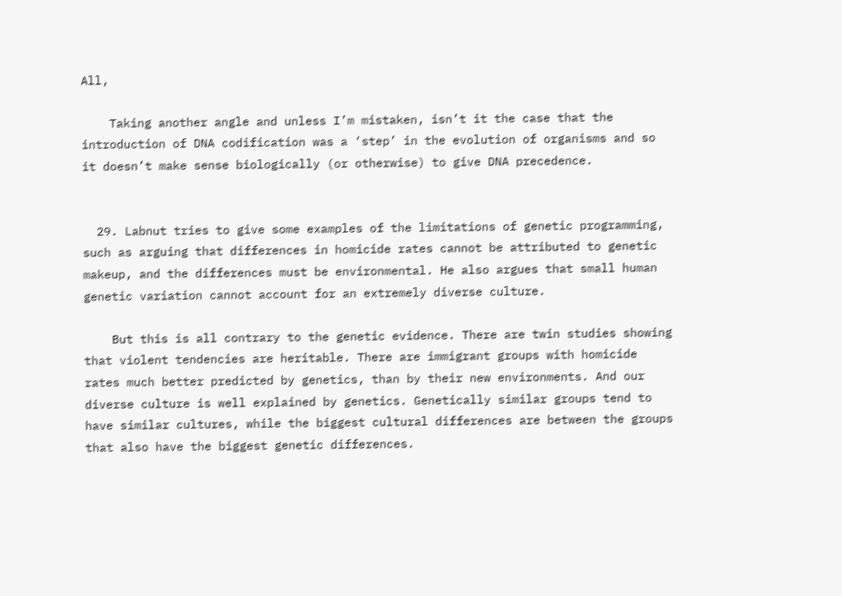All,

    Taking another angle and unless I’m mistaken, isn’t it the case that the introduction of DNA codification was a ‘step’ in the evolution of organisms and so it doesn’t make sense biologically (or otherwise) to give DNA precedence.


  29. Labnut tries to give some examples of the limitations of genetic programming, such as arguing that differences in homicide rates cannot be attributed to genetic makeup, and the differences must be environmental. He also argues that small human genetic variation cannot account for an extremely diverse culture.

    But this is all contrary to the genetic evidence. There are twin studies showing that violent tendencies are heritable. There are immigrant groups with homicide rates much better predicted by genetics, than by their new environments. And our diverse culture is well explained by genetics. Genetically similar groups tend to have similar cultures, while the biggest cultural differences are between the groups that also have the biggest genetic differences.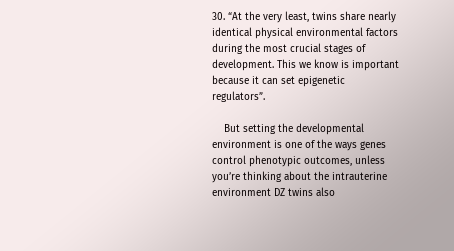30. “At the very least, twins share nearly identical physical environmental factors during the most crucial stages of development. This we know is important because it can set epigenetic regulators”.

    But setting the developmental environment is one of the ways genes control phenotypic outcomes, unless you’re thinking about the intrauterine environment DZ twins also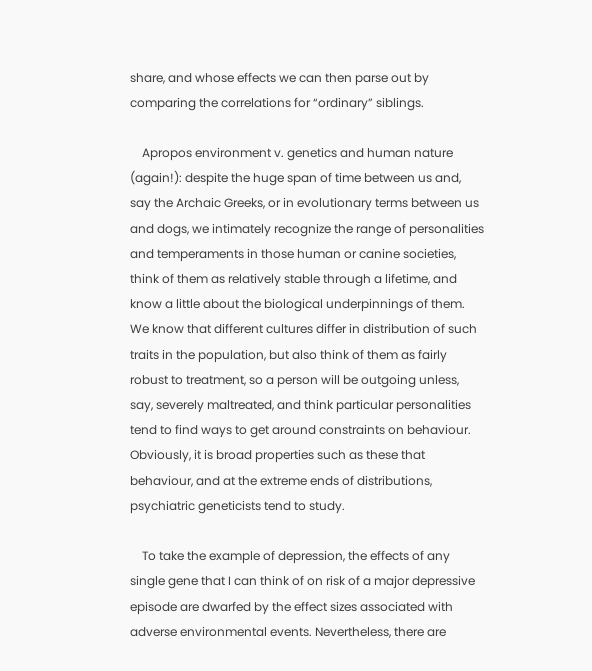share, and whose effects we can then parse out by comparing the correlations for “ordinary” siblings.

    Apropos environment v. genetics and human nature (again!): despite the huge span of time between us and, say the Archaic Greeks, or in evolutionary terms between us and dogs, we intimately recognize the range of personalities and temperaments in those human or canine societies, think of them as relatively stable through a lifetime, and know a little about the biological underpinnings of them. We know that different cultures differ in distribution of such traits in the population, but also think of them as fairly robust to treatment, so a person will be outgoing unless, say, severely maltreated, and think particular personalities tend to find ways to get around constraints on behaviour. Obviously, it is broad properties such as these that behaviour, and at the extreme ends of distributions, psychiatric geneticists tend to study.

    To take the example of depression, the effects of any single gene that I can think of on risk of a major depressive episode are dwarfed by the effect sizes associated with adverse environmental events. Nevertheless, there are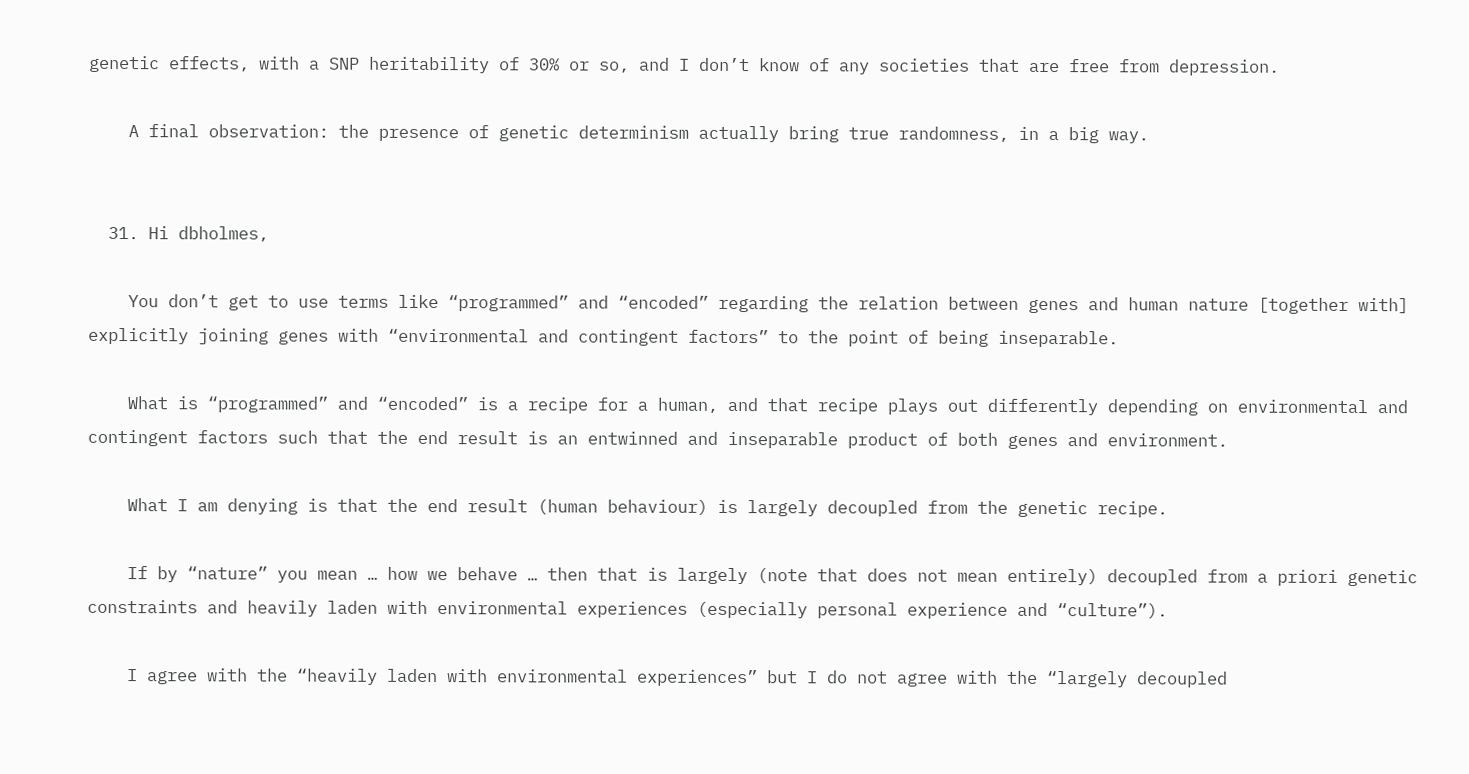genetic effects, with a SNP heritability of 30% or so, and I don’t know of any societies that are free from depression.

    A final observation: the presence of genetic determinism actually bring true randomness, in a big way.


  31. Hi dbholmes,

    You don’t get to use terms like “programmed” and “encoded” regarding the relation between genes and human nature [together with] explicitly joining genes with “environmental and contingent factors” to the point of being inseparable.

    What is “programmed” and “encoded” is a recipe for a human, and that recipe plays out differently depending on environmental and contingent factors such that the end result is an entwinned and inseparable product of both genes and environment.

    What I am denying is that the end result (human behaviour) is largely decoupled from the genetic recipe.

    If by “nature” you mean … how we behave … then that is largely (note that does not mean entirely) decoupled from a priori genetic constraints and heavily laden with environmental experiences (especially personal experience and “culture”).

    I agree with the “heavily laden with environmental experiences” but I do not agree with the “largely decoupled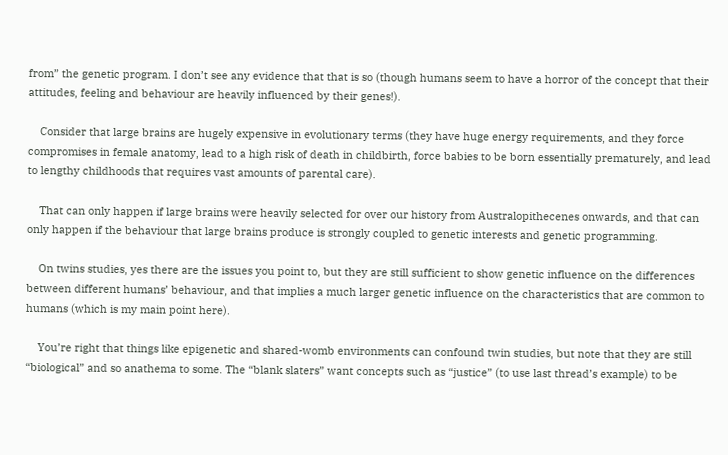from” the genetic program. I don’t see any evidence that that is so (though humans seem to have a horror of the concept that their attitudes, feeling and behaviour are heavily influenced by their genes!).

    Consider that large brains are hugely expensive in evolutionary terms (they have huge energy requirements, and they force compromises in female anatomy, lead to a high risk of death in childbirth, force babies to be born essentially prematurely, and lead to lengthy childhoods that requires vast amounts of parental care).

    That can only happen if large brains were heavily selected for over our history from Australopithecenes onwards, and that can only happen if the behaviour that large brains produce is strongly coupled to genetic interests and genetic programming.

    On twins studies, yes there are the issues you point to, but they are still sufficient to show genetic influence on the differences between different humans’ behaviour, and that implies a much larger genetic influence on the characteristics that are common to humans (which is my main point here).

    You’re right that things like epigenetic and shared-womb environments can confound twin studies, but note that they are still “biological” and so anathema to some. The “blank slaters” want concepts such as “justice” (to use last thread’s example) to be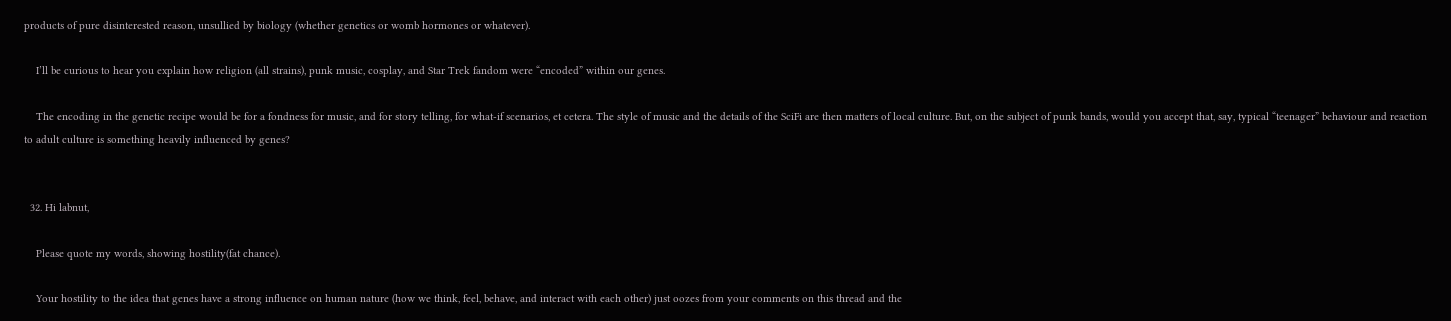products of pure disinterested reason, unsullied by biology (whether genetics or womb hormones or whatever).

    I’ll be curious to hear you explain how religion (all strains), punk music, cosplay, and Star Trek fandom were “encoded” within our genes.

    The encoding in the genetic recipe would be for a fondness for music, and for story telling, for what-if scenarios, et cetera. The style of music and the details of the SciFi are then matters of local culture. But, on the subject of punk bands, would you accept that, say, typical “teenager” behaviour and reaction to adult culture is something heavily influenced by genes?


  32. Hi labnut,

    Please quote my words, showing hostility(fat chance).

    Your hostility to the idea that genes have a strong influence on human nature (how we think, feel, behave, and interact with each other) just oozes from your comments on this thread and the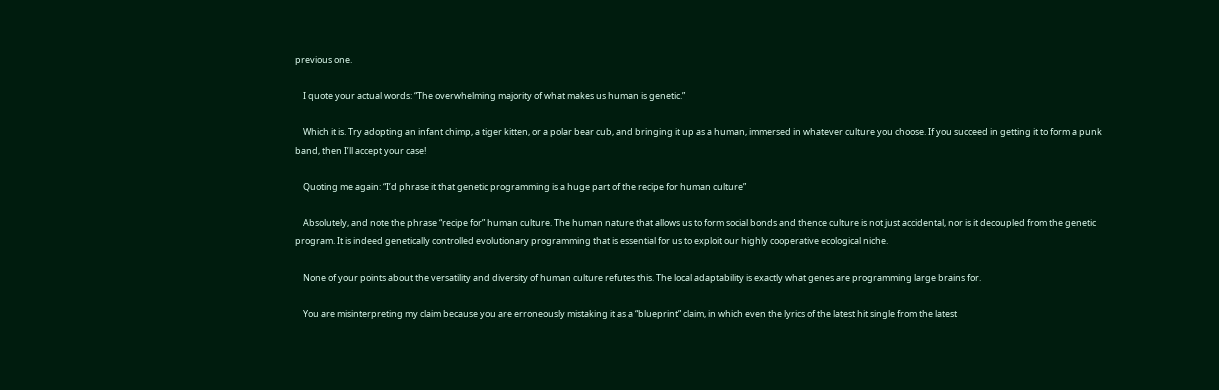previous one.

    I quote your actual words: “The overwhelming majority of what makes us human is genetic.”

    Which it is. Try adopting an infant chimp, a tiger kitten, or a polar bear cub, and bringing it up as a human, immersed in whatever culture you choose. If you succeed in getting it to form a punk band, then I’ll accept your case!

    Quoting me again: “I’d phrase it that genetic programming is a huge part of the recipe for human culture”

    Absolutely, and note the phrase “recipe for” human culture. The human nature that allows us to form social bonds and thence culture is not just accidental, nor is it decoupled from the genetic program. It is indeed genetically controlled evolutionary programming that is essential for us to exploit our highly cooperative ecological niche.

    None of your points about the versatility and diversity of human culture refutes this. The local adaptability is exactly what genes are programming large brains for.

    You are misinterpreting my claim because you are erroneously mistaking it as a “blueprint” claim, in which even the lyrics of the latest hit single from the latest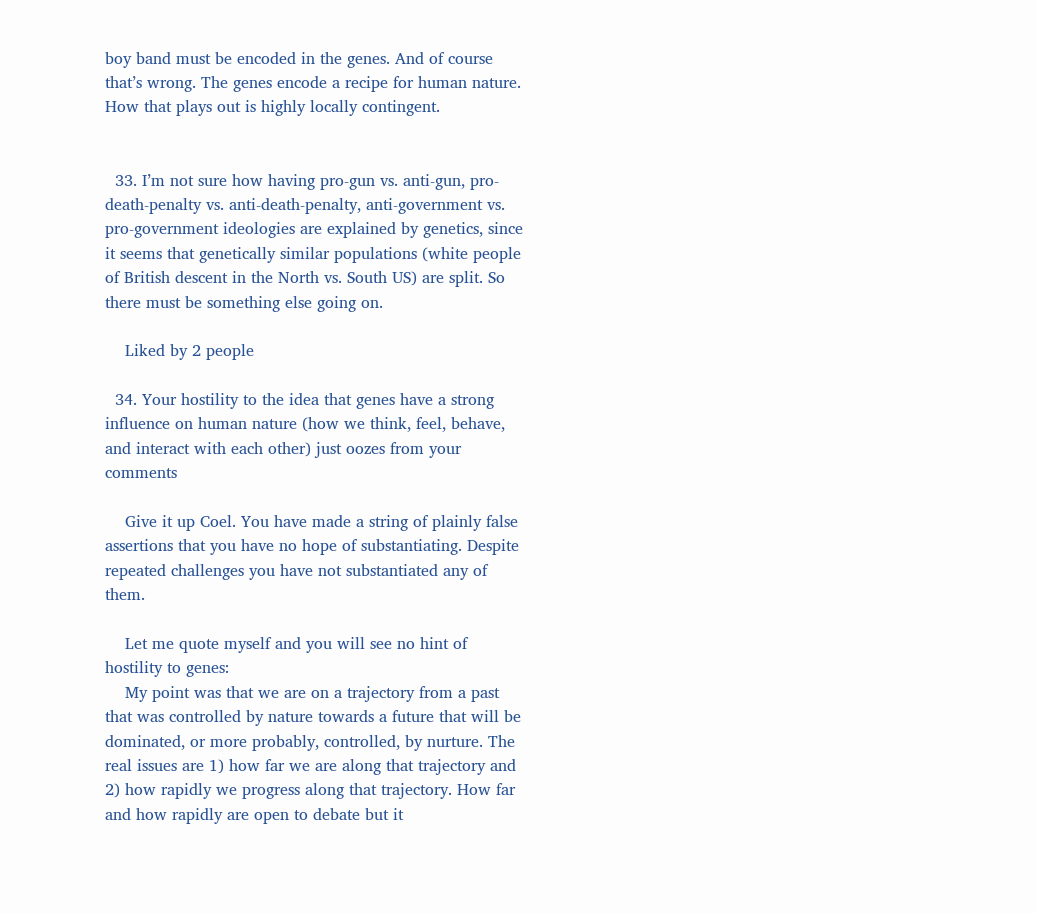boy band must be encoded in the genes. And of course that’s wrong. The genes encode a recipe for human nature. How that plays out is highly locally contingent.


  33. I’m not sure how having pro-gun vs. anti-gun, pro-death-penalty vs. anti-death-penalty, anti-government vs. pro-government ideologies are explained by genetics, since it seems that genetically similar populations (white people of British descent in the North vs. South US) are split. So there must be something else going on.

    Liked by 2 people

  34. Your hostility to the idea that genes have a strong influence on human nature (how we think, feel, behave, and interact with each other) just oozes from your comments

    Give it up Coel. You have made a string of plainly false assertions that you have no hope of substantiating. Despite repeated challenges you have not substantiated any of them.

    Let me quote myself and you will see no hint of hostility to genes:
    My point was that we are on a trajectory from a past that was controlled by nature towards a future that will be dominated, or more probably, controlled, by nurture. The real issues are 1) how far we are along that trajectory and 2) how rapidly we progress along that trajectory. How far and how rapidly are open to debate but it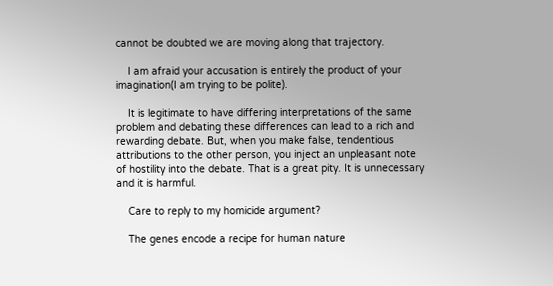cannot be doubted we are moving along that trajectory.

    I am afraid your accusation is entirely the product of your imagination(I am trying to be polite).

    It is legitimate to have differing interpretations of the same problem and debating these differences can lead to a rich and rewarding debate. But, when you make false, tendentious attributions to the other person, you inject an unpleasant note of hostility into the debate. That is a great pity. It is unnecessary and it is harmful.

    Care to reply to my homicide argument?

    The genes encode a recipe for human nature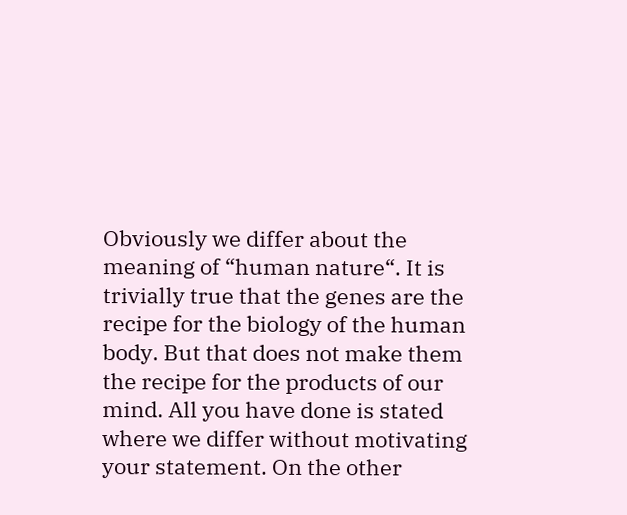Obviously we differ about the meaning of “human nature“. It is trivially true that the genes are the recipe for the biology of the human body. But that does not make them the recipe for the products of our mind. All you have done is stated where we differ without motivating your statement. On the other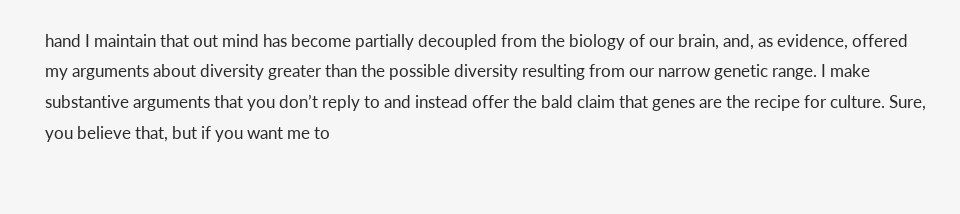hand I maintain that out mind has become partially decoupled from the biology of our brain, and, as evidence, offered my arguments about diversity greater than the possible diversity resulting from our narrow genetic range. I make substantive arguments that you don’t reply to and instead offer the bald claim that genes are the recipe for culture. Sure, you believe that, but if you want me to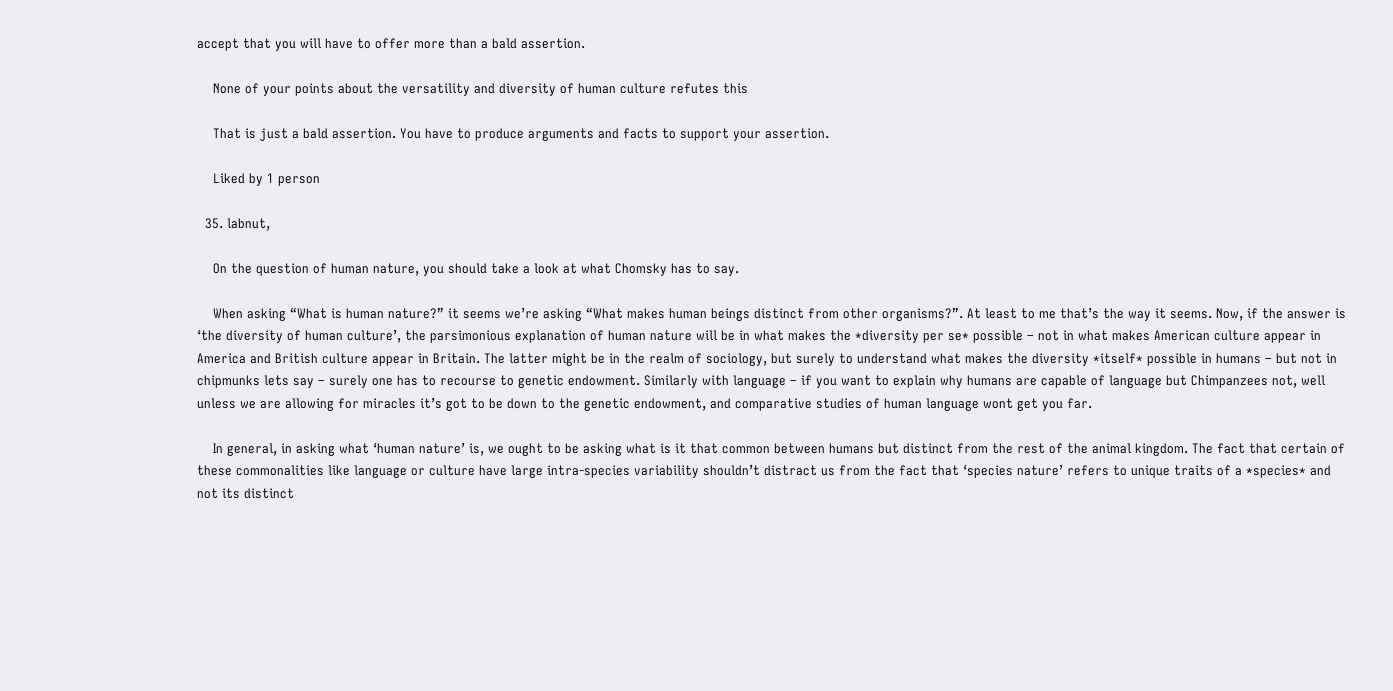accept that you will have to offer more than a bald assertion.

    None of your points about the versatility and diversity of human culture refutes this

    That is just a bald assertion. You have to produce arguments and facts to support your assertion.

    Liked by 1 person

  35. labnut,

    On the question of human nature, you should take a look at what Chomsky has to say.

    When asking “What is human nature?” it seems we’re asking “What makes human beings distinct from other organisms?”. At least to me that’s the way it seems. Now, if the answer is ‘the diversity of human culture’, the parsimonious explanation of human nature will be in what makes the *diversity per se* possible – not in what makes American culture appear in America and British culture appear in Britain. The latter might be in the realm of sociology, but surely to understand what makes the diversity *itself* possible in humans – but not in chipmunks lets say – surely one has to recourse to genetic endowment. Similarly with language – if you want to explain why humans are capable of language but Chimpanzees not, well unless we are allowing for miracles it’s got to be down to the genetic endowment, and comparative studies of human language wont get you far.

    In general, in asking what ‘human nature’ is, we ought to be asking what is it that common between humans but distinct from the rest of the animal kingdom. The fact that certain of these commonalities like language or culture have large intra-species variability shouldn’t distract us from the fact that ‘species nature’ refers to unique traits of a *species* and not its distinct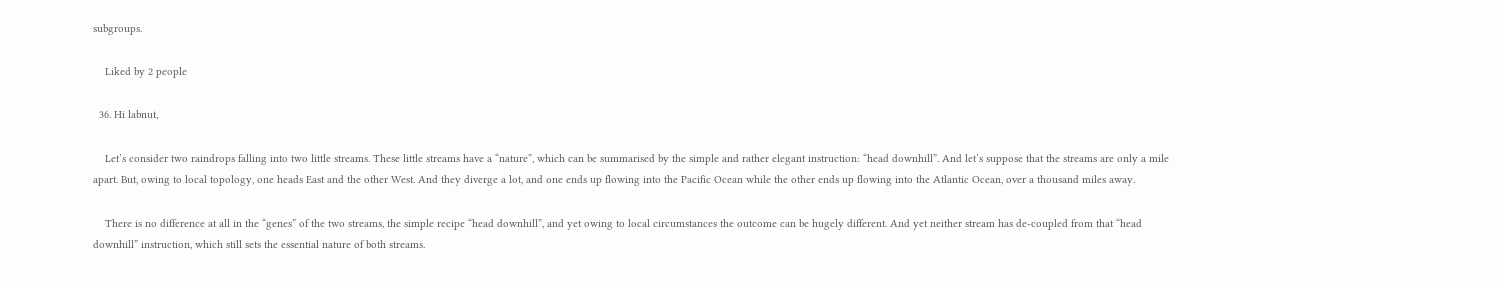subgroups.

    Liked by 2 people

  36. Hi labnut,

    Let’s consider two raindrops falling into two little streams. These little streams have a “nature”, which can be summarised by the simple and rather elegant instruction: “head downhill”. And let’s suppose that the streams are only a mile apart. But, owing to local topology, one heads East and the other West. And they diverge a lot, and one ends up flowing into the Pacific Ocean while the other ends up flowing into the Atlantic Ocean, over a thousand miles away.

    There is no difference at all in the “genes” of the two streams, the simple recipe “head downhill”, and yet owing to local circumstances the outcome can be hugely different. And yet neither stream has de-coupled from that “head downhill” instruction, which still sets the essential nature of both streams.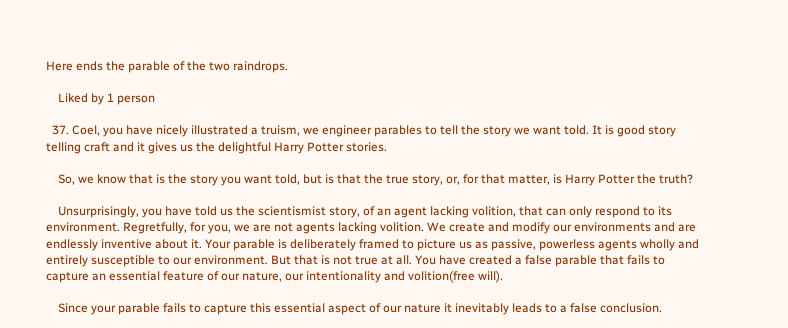Here ends the parable of the two raindrops.

    Liked by 1 person

  37. Coel, you have nicely illustrated a truism, we engineer parables to tell the story we want told. It is good story telling craft and it gives us the delightful Harry Potter stories.

    So, we know that is the story you want told, but is that the true story, or, for that matter, is Harry Potter the truth?

    Unsurprisingly, you have told us the scientismist story, of an agent lacking volition, that can only respond to its environment. Regretfully, for you, we are not agents lacking volition. We create and modify our environments and are endlessly inventive about it. Your parable is deliberately framed to picture us as passive, powerless agents wholly and entirely susceptible to our environment. But that is not true at all. You have created a false parable that fails to capture an essential feature of our nature, our intentionality and volition(free will).

    Since your parable fails to capture this essential aspect of our nature it inevitably leads to a false conclusion.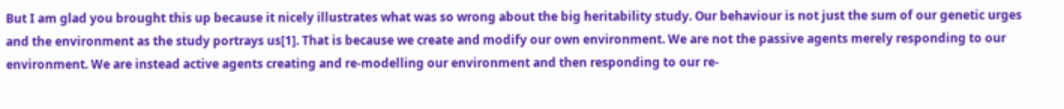But I am glad you brought this up because it nicely illustrates what was so wrong about the big heritability study. Our behaviour is not just the sum of our genetic urges and the environment as the study portrays us[1]. That is because we create and modify our own environment. We are not the passive agents merely responding to our environment. We are instead active agents creating and re-modelling our environment and then responding to our re-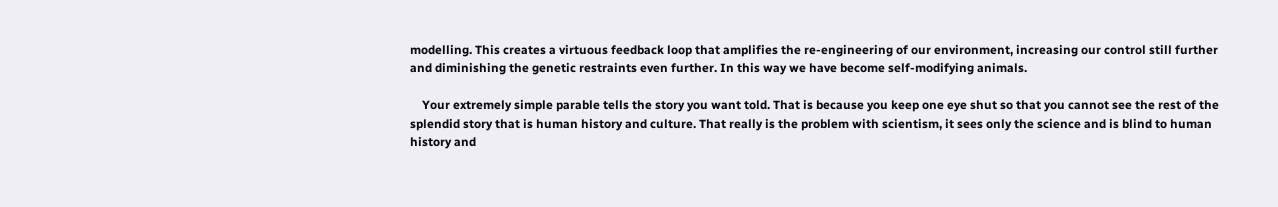modelling. This creates a virtuous feedback loop that amplifies the re-engineering of our environment, increasing our control still further and diminishing the genetic restraints even further. In this way we have become self-modifying animals.

    Your extremely simple parable tells the story you want told. That is because you keep one eye shut so that you cannot see the rest of the splendid story that is human history and culture. That really is the problem with scientism, it sees only the science and is blind to human history and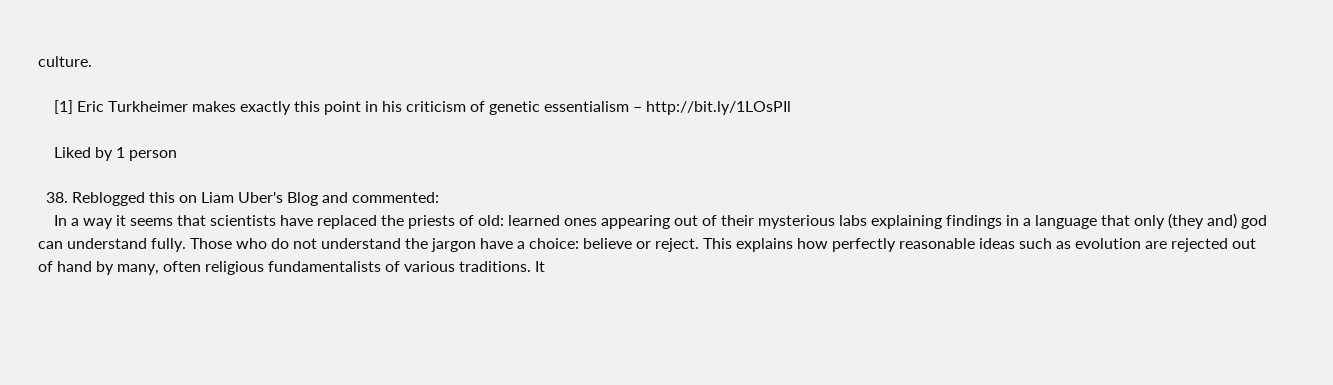culture.

    [1] Eric Turkheimer makes exactly this point in his criticism of genetic essentialism – http://bit.ly/1LOsPIl

    Liked by 1 person

  38. Reblogged this on Liam Uber's Blog and commented:
    In a way it seems that scientists have replaced the priests of old: learned ones appearing out of their mysterious labs explaining findings in a language that only (they and) god can understand fully. Those who do not understand the jargon have a choice: believe or reject. This explains how perfectly reasonable ideas such as evolution are rejected out of hand by many, often religious fundamentalists of various traditions. It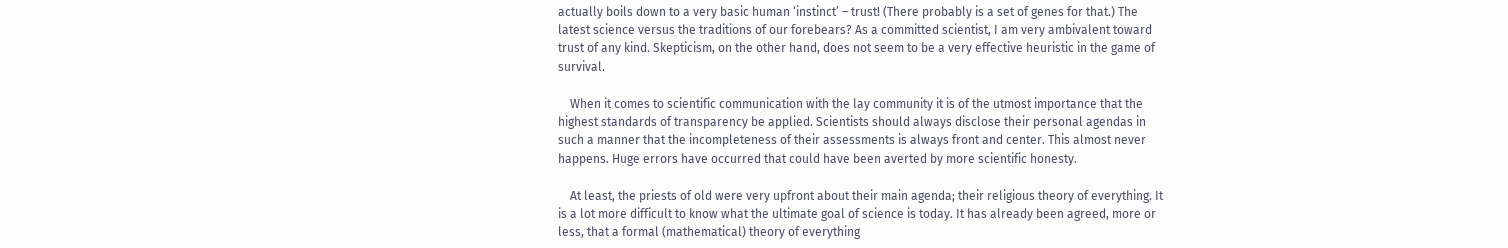actually boils down to a very basic human ‘instinct’ – trust! (There probably is a set of genes for that.) The latest science versus the traditions of our forebears? As a committed scientist, I am very ambivalent toward trust of any kind. Skepticism, on the other hand, does not seem to be a very effective heuristic in the game of survival.

    When it comes to scientific communication with the lay community it is of the utmost importance that the highest standards of transparency be applied. Scientists should always disclose their personal agendas in such a manner that the incompleteness of their assessments is always front and center. This almost never happens. Huge errors have occurred that could have been averted by more scientific honesty.

    At least, the priests of old were very upfront about their main agenda; their religious theory of everything. It is a lot more difficult to know what the ultimate goal of science is today. It has already been agreed, more or less, that a formal (mathematical) theory of everything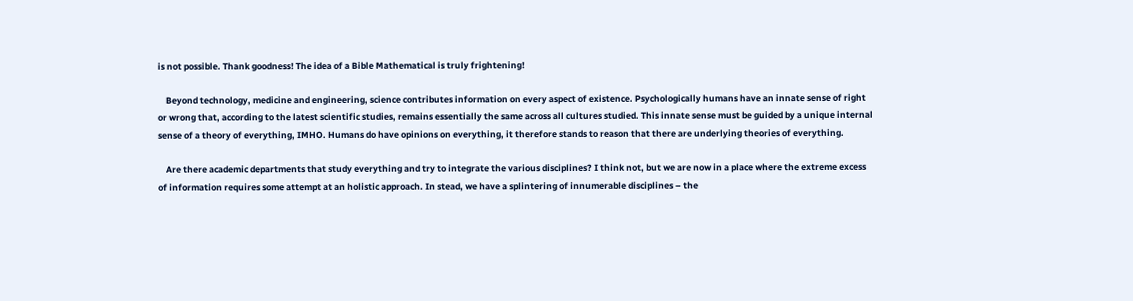is not possible. Thank goodness! The idea of a Bible Mathematical is truly frightening!

    Beyond technology, medicine and engineering, science contributes information on every aspect of existence. Psychologically humans have an innate sense of right or wrong that, according to the latest scientific studies, remains essentially the same across all cultures studied. This innate sense must be guided by a unique internal sense of a theory of everything, IMHO. Humans do have opinions on everything, it therefore stands to reason that there are underlying theories of everything.

    Are there academic departments that study everything and try to integrate the various disciplines? I think not, but we are now in a place where the extreme excess of information requires some attempt at an holistic approach. In stead, we have a splintering of innumerable disciplines – the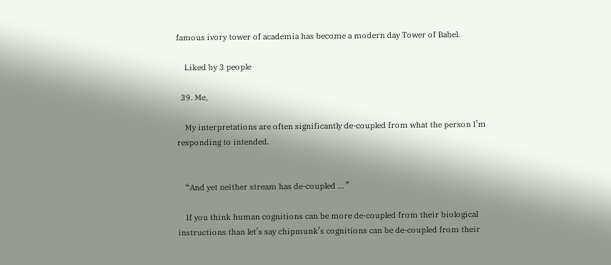famous ivory tower of academia has become a modern day Tower of Babel.

    Liked by 3 people

  39. Me,

    My interpretations are often significantly de-coupled from what the person I’m responding to intended.


    “And yet neither stream has de-coupled … ”

    If you think human cognitions can be more de-coupled from their biological instructions than let’s say chipmunk’s cognitions can be de-coupled from their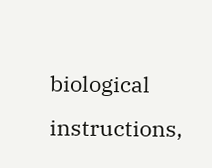biological instructions,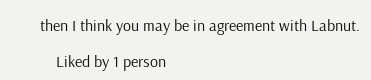then I think you may be in agreement with Labnut.

    Liked by 1 person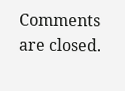Comments are closed.